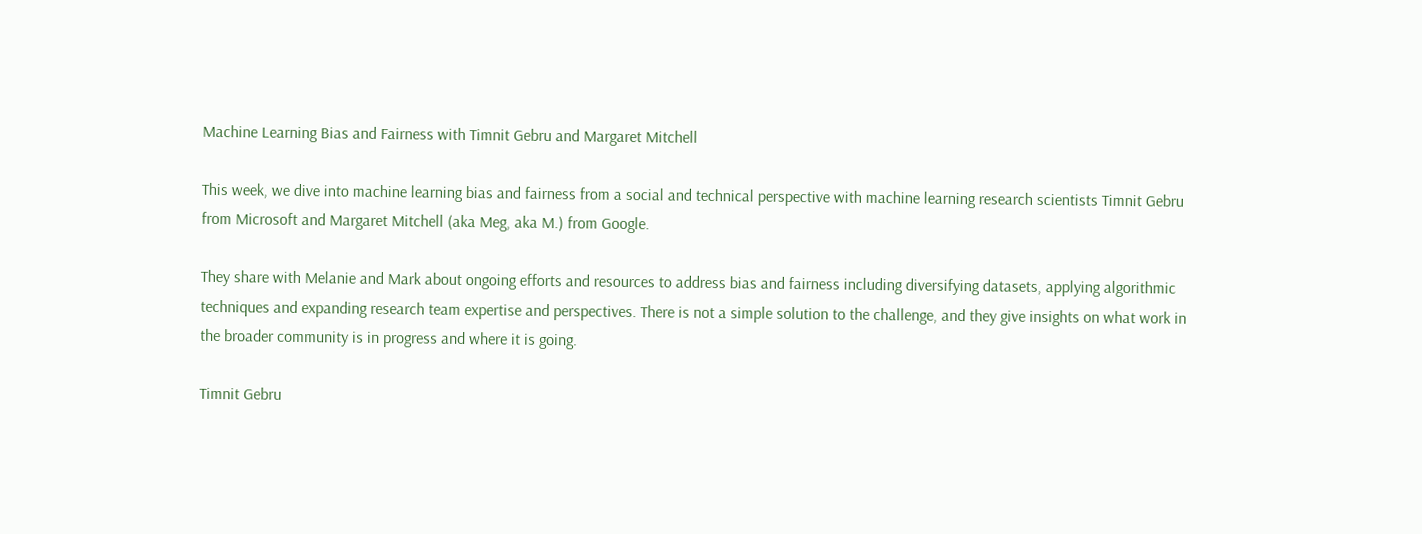Machine Learning Bias and Fairness with Timnit Gebru and Margaret Mitchell

This week, we dive into machine learning bias and fairness from a social and technical perspective with machine learning research scientists Timnit Gebru from Microsoft and Margaret Mitchell (aka Meg, aka M.) from Google.

They share with Melanie and Mark about ongoing efforts and resources to address bias and fairness including diversifying datasets, applying algorithmic techniques and expanding research team expertise and perspectives. There is not a simple solution to the challenge, and they give insights on what work in the broader community is in progress and where it is going.

Timnit Gebru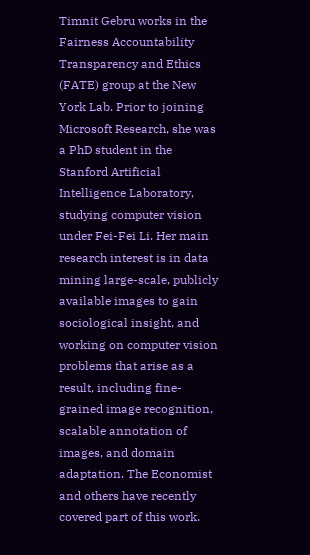Timnit Gebru works in the Fairness Accountability Transparency and Ethics (FATE) group at the New York Lab. Prior to joining Microsoft Research, she was a PhD student in the Stanford Artificial Intelligence Laboratory, studying computer vision under Fei-Fei Li. Her main research interest is in data mining large-scale, publicly available images to gain sociological insight, and working on computer vision problems that arise as a result, including fine-grained image recognition, scalable annotation of images, and domain adaptation. The Economist and others have recently covered part of this work.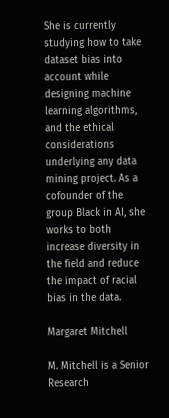She is currently studying how to take dataset bias into account while designing machine learning algorithms, and the ethical considerations underlying any data mining project. As a cofounder of the group Black in AI, she works to both increase diversity in the field and reduce the impact of racial bias in the data.

Margaret Mitchell

M. Mitchell is a Senior Research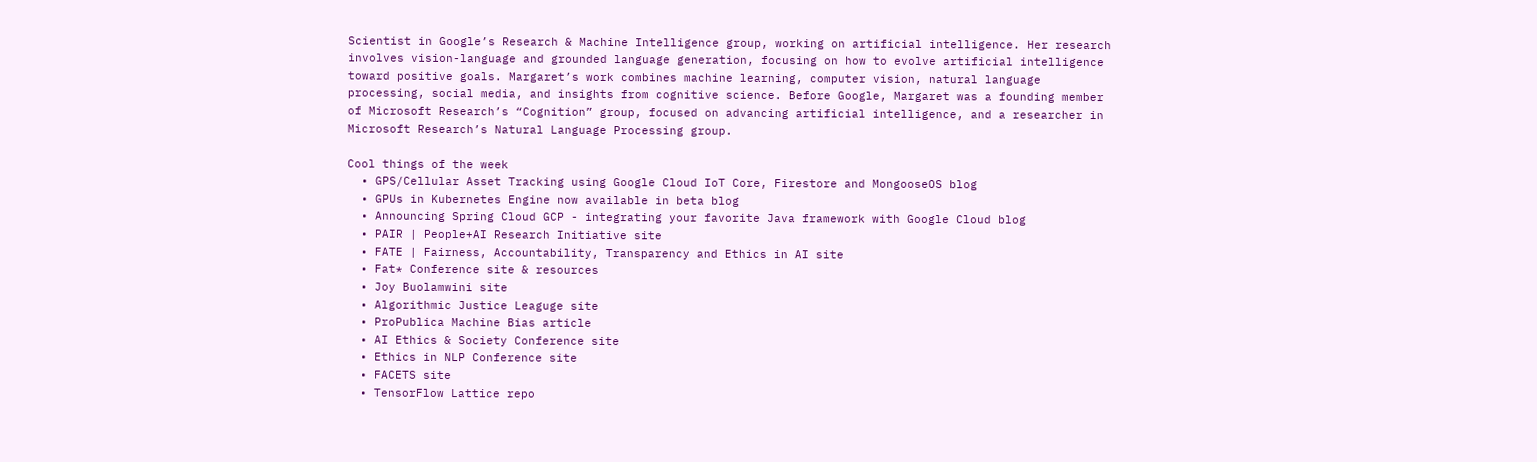Scientist in Google’s Research & Machine Intelligence group, working on artificial intelligence. Her research involves vision-language and grounded language generation, focusing on how to evolve artificial intelligence toward positive goals. Margaret’s work combines machine learning, computer vision, natural language processing, social media, and insights from cognitive science. Before Google, Margaret was a founding member of Microsoft Research’s “Cognition” group, focused on advancing artificial intelligence, and a researcher in Microsoft Research’s Natural Language Processing group.

Cool things of the week
  • GPS/Cellular Asset Tracking using Google Cloud IoT Core, Firestore and MongooseOS blog
  • GPUs in Kubernetes Engine now available in beta blog
  • Announcing Spring Cloud GCP - integrating your favorite Java framework with Google Cloud blog
  • PAIR | People+AI Research Initiative site
  • FATE | Fairness, Accountability, Transparency and Ethics in AI site
  • Fat* Conference site & resources
  • Joy Buolamwini site
  • Algorithmic Justice Leaguge site
  • ProPublica Machine Bias article
  • AI Ethics & Society Conference site
  • Ethics in NLP Conference site
  • FACETS site
  • TensorFlow Lattice repo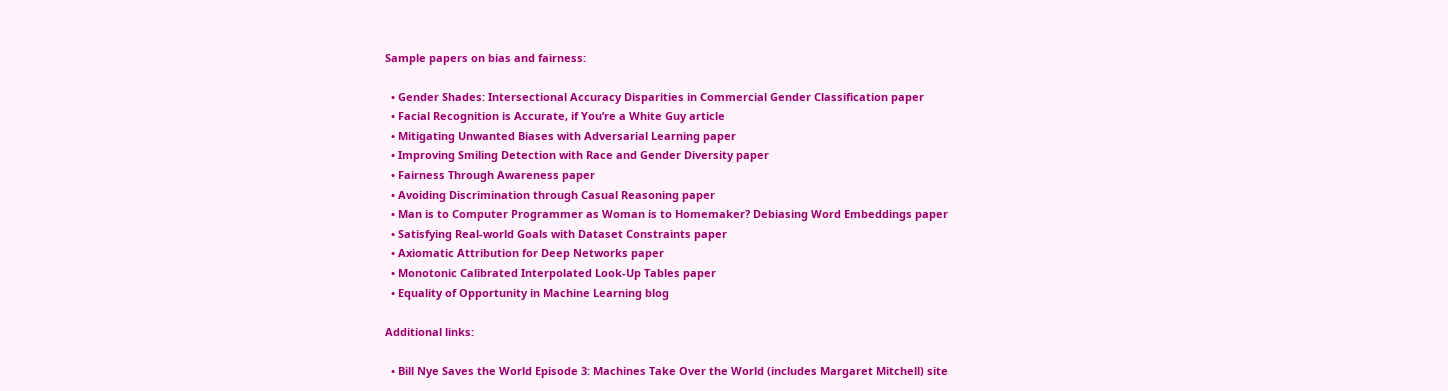Sample papers on bias and fairness:

  • Gender Shades: Intersectional Accuracy Disparities in Commercial Gender Classification paper
  • Facial Recognition is Accurate, if You’re a White Guy article
  • Mitigating Unwanted Biases with Adversarial Learning paper
  • Improving Smiling Detection with Race and Gender Diversity paper
  • Fairness Through Awareness paper
  • Avoiding Discrimination through Casual Reasoning paper
  • Man is to Computer Programmer as Woman is to Homemaker? Debiasing Word Embeddings paper
  • Satisfying Real-world Goals with Dataset Constraints paper
  • Axiomatic Attribution for Deep Networks paper
  • Monotonic Calibrated Interpolated Look-Up Tables paper
  • Equality of Opportunity in Machine Learning blog

Additional links:

  • Bill Nye Saves the World Episode 3: Machines Take Over the World (includes Margaret Mitchell) site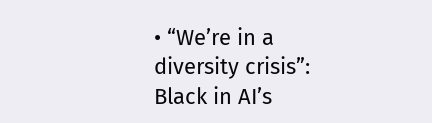• “We’re in a diversity crisis”: Black in AI’s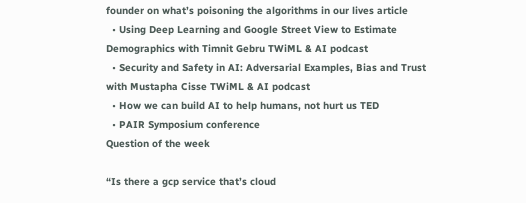founder on what’s poisoning the algorithms in our lives article
  • Using Deep Learning and Google Street View to Estimate Demographics with Timnit Gebru TWiML & AI podcast
  • Security and Safety in AI: Adversarial Examples, Bias and Trust with Mustapha Cisse TWiML & AI podcast
  • How we can build AI to help humans, not hurt us TED
  • PAIR Symposium conference
Question of the week

“Is there a gcp service that’s cloud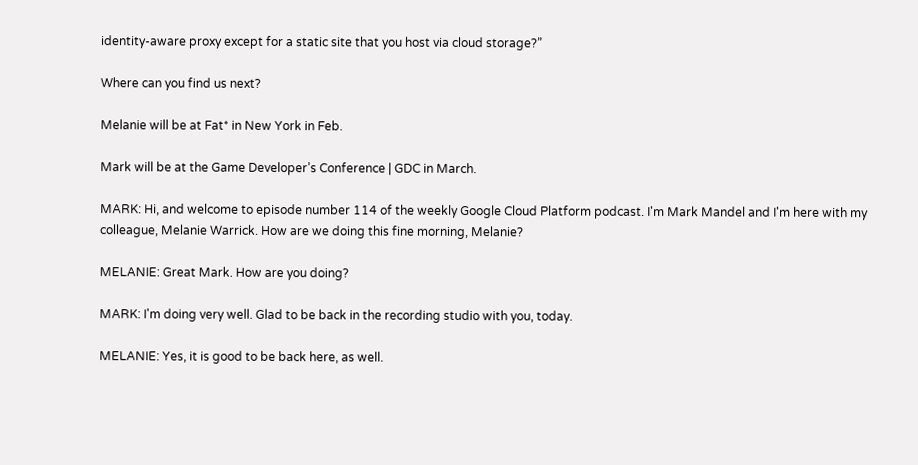identity-aware proxy except for a static site that you host via cloud storage?”

Where can you find us next?

Melanie will be at Fat* in New York in Feb.

Mark will be at the Game Developer’s Conference | GDC in March.

MARK: Hi, and welcome to episode number 114 of the weekly Google Cloud Platform podcast. I'm Mark Mandel and I'm here with my colleague, Melanie Warrick. How are we doing this fine morning, Melanie?

MELANIE: Great Mark. How are you doing?

MARK: I'm doing very well. Glad to be back in the recording studio with you, today.

MELANIE: Yes, it is good to be back here, as well.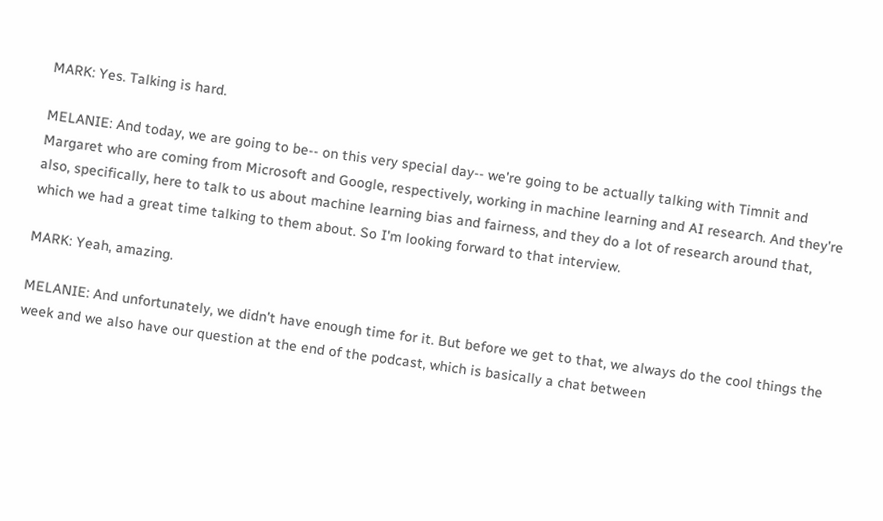MARK: Yes. Talking is hard.

MELANIE: And today, we are going to be-- on this very special day-- we're going to be actually talking with Timnit and Margaret who are coming from Microsoft and Google, respectively, working in machine learning and AI research. And they're also, specifically, here to talk to us about machine learning bias and fairness, and they do a lot of research around that, which we had a great time talking to them about. So I'm looking forward to that interview.

MARK: Yeah, amazing.

MELANIE: And unfortunately, we didn't have enough time for it. But before we get to that, we always do the cool things the week and we also have our question at the end of the podcast, which is basically a chat between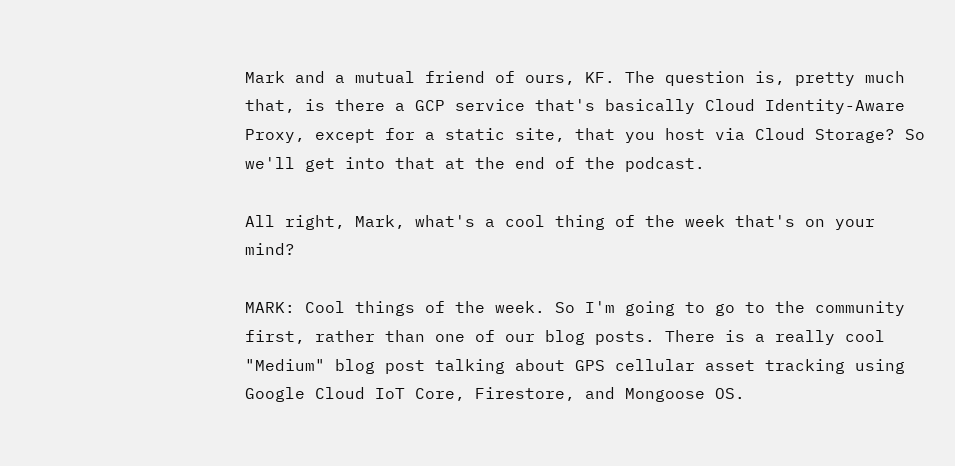Mark and a mutual friend of ours, KF. The question is, pretty much that, is there a GCP service that's basically Cloud Identity-Aware Proxy, except for a static site, that you host via Cloud Storage? So we'll get into that at the end of the podcast.

All right, Mark, what's a cool thing of the week that's on your mind?

MARK: Cool things of the week. So I'm going to go to the community first, rather than one of our blog posts. There is a really cool "Medium" blog post talking about GPS cellular asset tracking using Google Cloud IoT Core, Firestore, and Mongoose OS.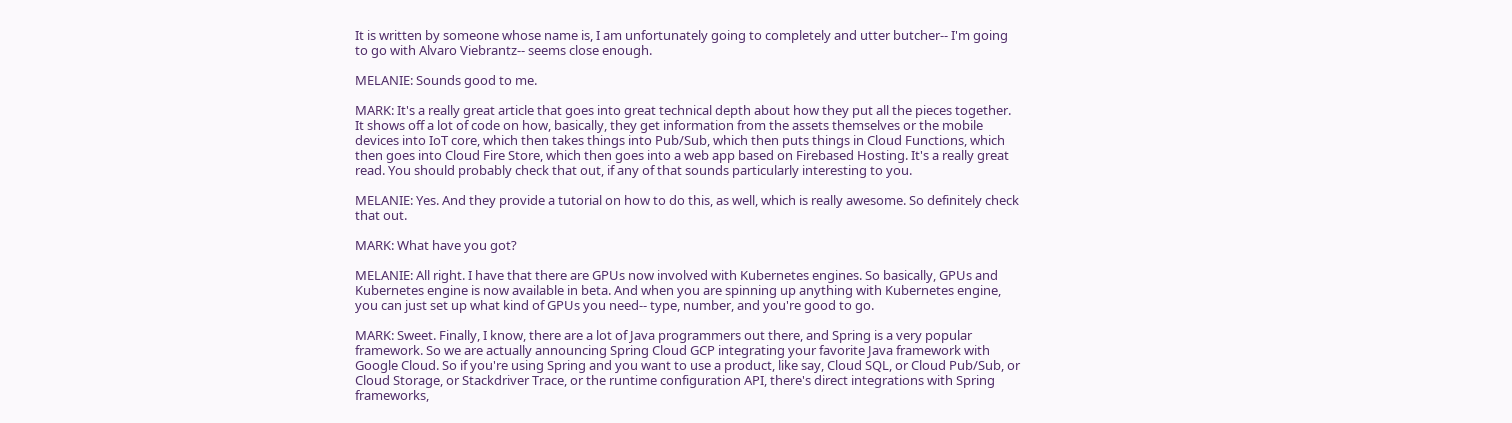It is written by someone whose name is, I am unfortunately going to completely and utter butcher-- I'm going to go with Alvaro Viebrantz-- seems close enough.

MELANIE: Sounds good to me.

MARK: It's a really great article that goes into great technical depth about how they put all the pieces together. It shows off a lot of code on how, basically, they get information from the assets themselves or the mobile devices into IoT core, which then takes things into Pub/Sub, which then puts things in Cloud Functions, which then goes into Cloud Fire Store, which then goes into a web app based on Firebased Hosting. It's a really great read. You should probably check that out, if any of that sounds particularly interesting to you.

MELANIE: Yes. And they provide a tutorial on how to do this, as well, which is really awesome. So definitely check that out.

MARK: What have you got?

MELANIE: All right. I have that there are GPUs now involved with Kubernetes engines. So basically, GPUs and Kubernetes engine is now available in beta. And when you are spinning up anything with Kubernetes engine, you can just set up what kind of GPUs you need-- type, number, and you're good to go.

MARK: Sweet. Finally, I know, there are a lot of Java programmers out there, and Spring is a very popular framework. So we are actually announcing Spring Cloud GCP integrating your favorite Java framework with Google Cloud. So if you're using Spring and you want to use a product, like say, Cloud SQL, or Cloud Pub/Sub, or Cloud Storage, or Stackdriver Trace, or the runtime configuration API, there's direct integrations with Spring frameworks,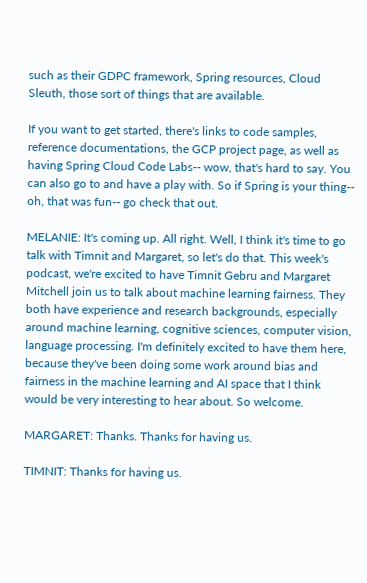such as their GDPC framework, Spring resources, Cloud Sleuth, those sort of things that are available.

If you want to get started, there's links to code samples, reference documentations, the GCP project page, as well as having Spring Cloud Code Labs-- wow, that's hard to say. You can also go to and have a play with. So if Spring is your thing-- oh, that was fun-- go check that out.

MELANIE: It's coming up. All right. Well, I think it's time to go talk with Timnit and Margaret, so let's do that. This week's podcast, we're excited to have Timnit Gebru and Margaret Mitchell join us to talk about machine learning fairness. They both have experience and research backgrounds, especially around machine learning, cognitive sciences, computer vision, language processing. I'm definitely excited to have them here, because they've been doing some work around bias and fairness in the machine learning and AI space that I think would be very interesting to hear about. So welcome.

MARGARET: Thanks. Thanks for having us.

TIMNIT: Thanks for having us.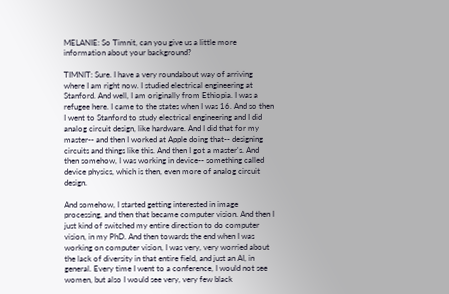MELANIE: So Timnit, can you give us a little more information about your background?

TIMNIT: Sure. I have a very roundabout way of arriving where I am right now. I studied electrical engineering at Stanford. And well, I am originally from Ethiopia. I was a refugee here. I came to the states when I was 16. And so then I went to Stanford to study electrical engineering and I did analog circuit design, like hardware. And I did that for my master-- and then I worked at Apple doing that-- designing circuits and things like this. And then I got a master's. And then somehow, I was working in device-- something called device physics, which is then, even more of analog circuit design.

And somehow, I started getting interested in image processing, and then that became computer vision. And then I just kind of switched my entire direction to do computer vision, in my PhD. And then towards the end when I was working on computer vision, I was very, very worried about the lack of diversity in that entire field, and just an AI, in general. Every time I went to a conference, I would not see women, but also I would see very, very few black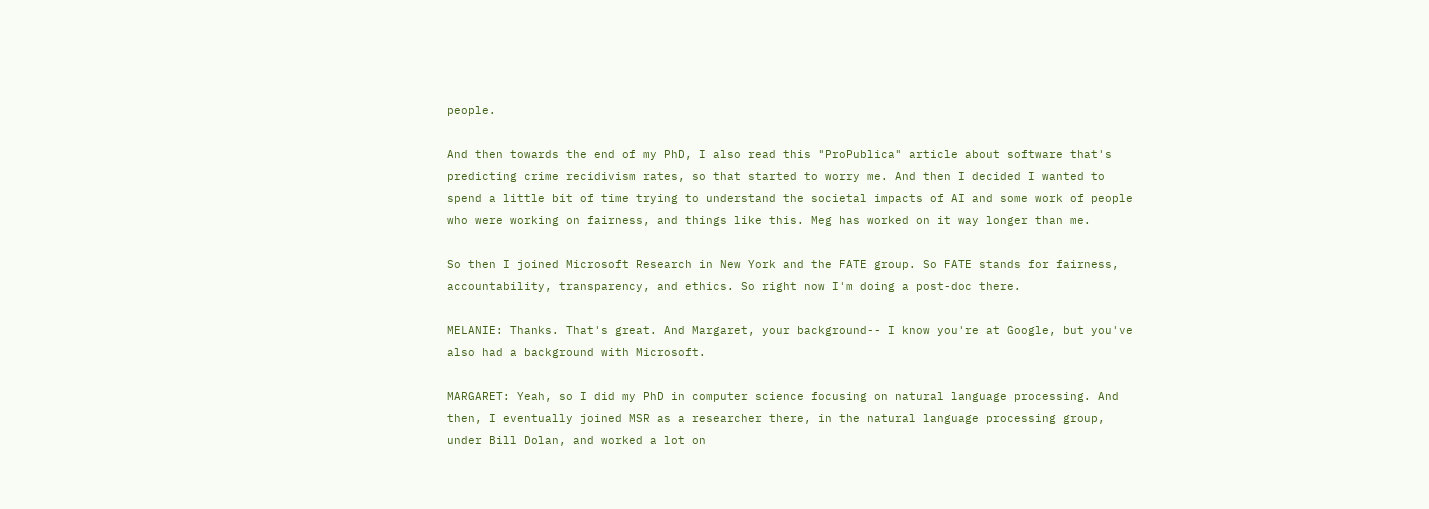people.

And then towards the end of my PhD, I also read this "ProPublica" article about software that's predicting crime recidivism rates, so that started to worry me. And then I decided I wanted to spend a little bit of time trying to understand the societal impacts of AI and some work of people who were working on fairness, and things like this. Meg has worked on it way longer than me.

So then I joined Microsoft Research in New York and the FATE group. So FATE stands for fairness, accountability, transparency, and ethics. So right now I'm doing a post-doc there.

MELANIE: Thanks. That's great. And Margaret, your background-- I know you're at Google, but you've also had a background with Microsoft.

MARGARET: Yeah, so I did my PhD in computer science focusing on natural language processing. And then, I eventually joined MSR as a researcher there, in the natural language processing group, under Bill Dolan, and worked a lot on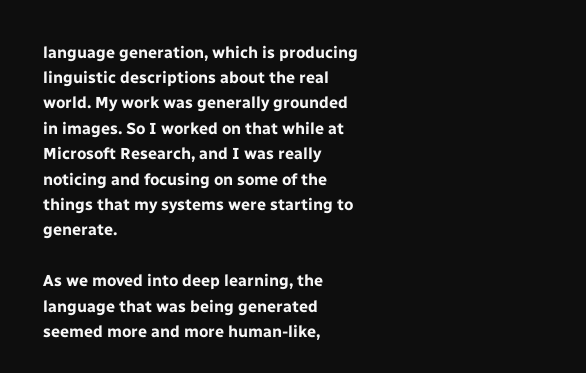language generation, which is producing linguistic descriptions about the real world. My work was generally grounded in images. So I worked on that while at Microsoft Research, and I was really noticing and focusing on some of the things that my systems were starting to generate.

As we moved into deep learning, the language that was being generated seemed more and more human-like,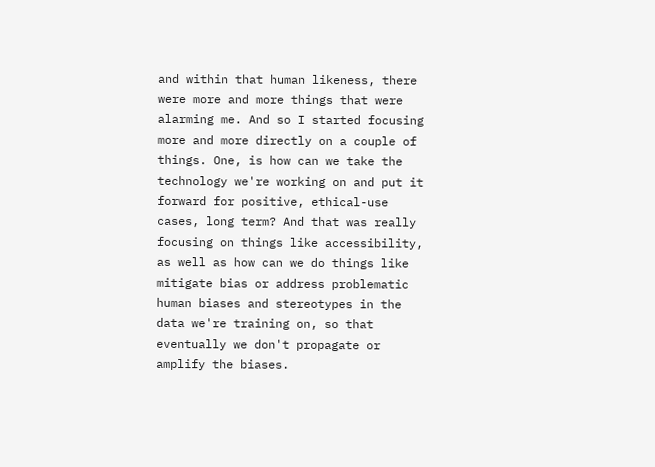and within that human likeness, there were more and more things that were alarming me. And so I started focusing more and more directly on a couple of things. One, is how can we take the technology we're working on and put it forward for positive, ethical-use cases, long term? And that was really focusing on things like accessibility, as well as how can we do things like mitigate bias or address problematic human biases and stereotypes in the data we're training on, so that eventually we don't propagate or amplify the biases.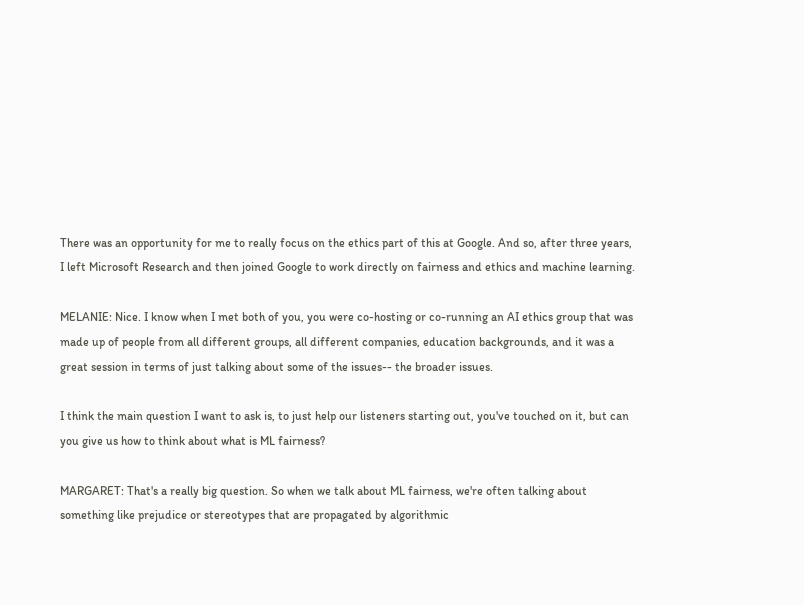There was an opportunity for me to really focus on the ethics part of this at Google. And so, after three years, I left Microsoft Research and then joined Google to work directly on fairness and ethics and machine learning.

MELANIE: Nice. I know when I met both of you, you were co-hosting or co-running an AI ethics group that was made up of people from all different groups, all different companies, education backgrounds, and it was a great session in terms of just talking about some of the issues-- the broader issues.

I think the main question I want to ask is, to just help our listeners starting out, you've touched on it, but can you give us how to think about what is ML fairness?

MARGARET: That's a really big question. So when we talk about ML fairness, we're often talking about something like prejudice or stereotypes that are propagated by algorithmic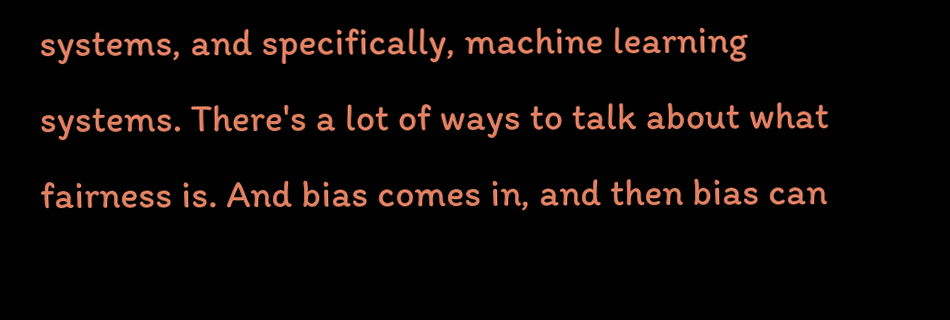systems, and specifically, machine learning systems. There's a lot of ways to talk about what fairness is. And bias comes in, and then bias can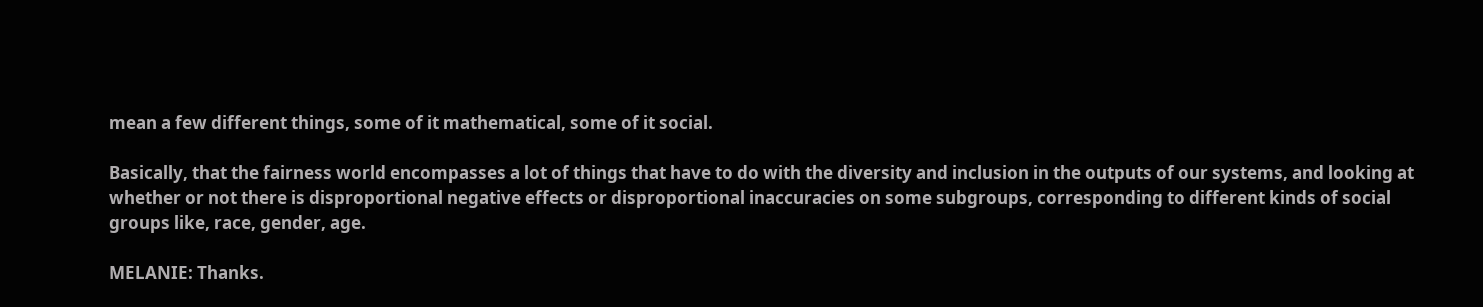mean a few different things, some of it mathematical, some of it social.

Basically, that the fairness world encompasses a lot of things that have to do with the diversity and inclusion in the outputs of our systems, and looking at whether or not there is disproportional negative effects or disproportional inaccuracies on some subgroups, corresponding to different kinds of social groups like, race, gender, age.

MELANIE: Thanks.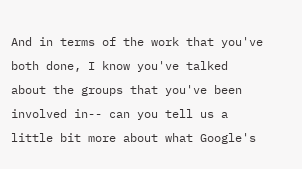And in terms of the work that you've both done, I know you've talked about the groups that you've been involved in-- can you tell us a little bit more about what Google's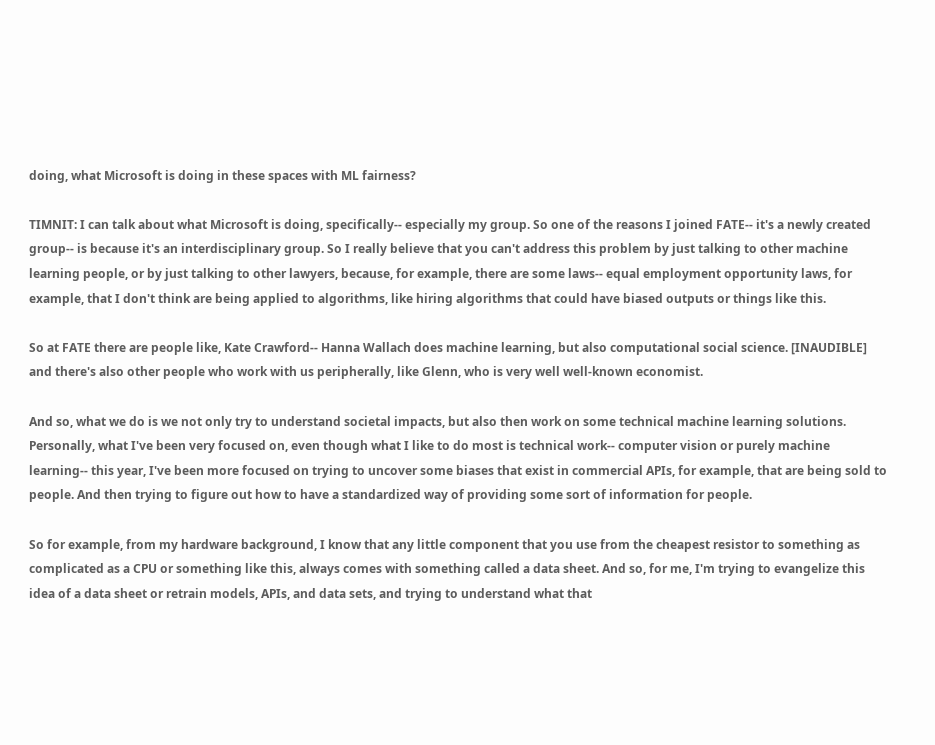doing, what Microsoft is doing in these spaces with ML fairness?

TIMNIT: I can talk about what Microsoft is doing, specifically-- especially my group. So one of the reasons I joined FATE-- it's a newly created group-- is because it's an interdisciplinary group. So I really believe that you can't address this problem by just talking to other machine learning people, or by just talking to other lawyers, because, for example, there are some laws-- equal employment opportunity laws, for example, that I don't think are being applied to algorithms, like hiring algorithms that could have biased outputs or things like this.

So at FATE there are people like, Kate Crawford-- Hanna Wallach does machine learning, but also computational social science. [INAUDIBLE] and there's also other people who work with us peripherally, like Glenn, who is very well well-known economist.

And so, what we do is we not only try to understand societal impacts, but also then work on some technical machine learning solutions. Personally, what I've been very focused on, even though what I like to do most is technical work-- computer vision or purely machine learning-- this year, I've been more focused on trying to uncover some biases that exist in commercial APIs, for example, that are being sold to people. And then trying to figure out how to have a standardized way of providing some sort of information for people.

So for example, from my hardware background, I know that any little component that you use from the cheapest resistor to something as complicated as a CPU or something like this, always comes with something called a data sheet. And so, for me, I'm trying to evangelize this idea of a data sheet or retrain models, APIs, and data sets, and trying to understand what that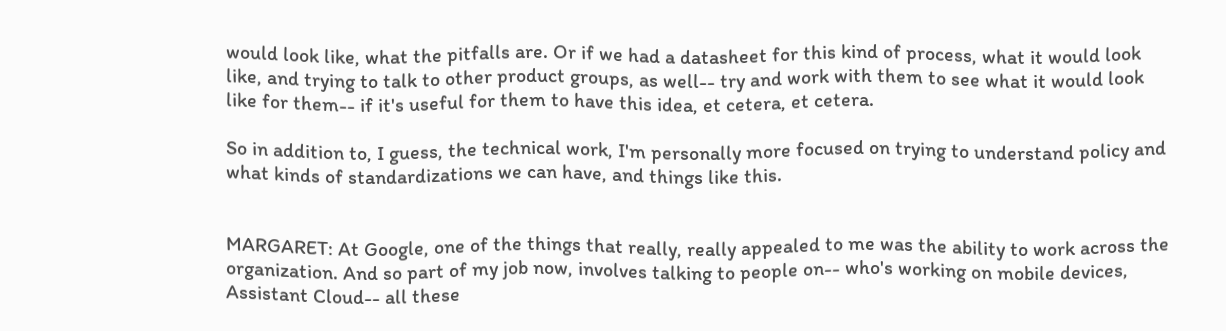would look like, what the pitfalls are. Or if we had a datasheet for this kind of process, what it would look like, and trying to talk to other product groups, as well-- try and work with them to see what it would look like for them-- if it's useful for them to have this idea, et cetera, et cetera.

So in addition to, I guess, the technical work, I'm personally more focused on trying to understand policy and what kinds of standardizations we can have, and things like this.


MARGARET: At Google, one of the things that really, really appealed to me was the ability to work across the organization. And so part of my job now, involves talking to people on-- who's working on mobile devices, Assistant Cloud-- all these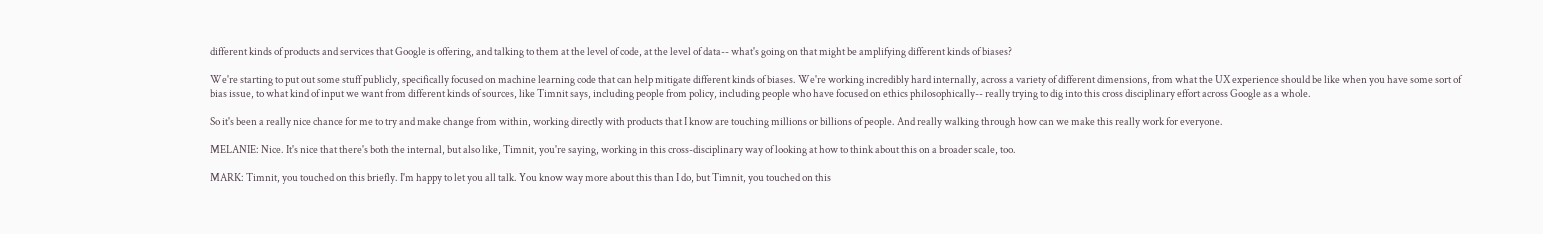different kinds of products and services that Google is offering, and talking to them at the level of code, at the level of data-- what's going on that might be amplifying different kinds of biases?

We're starting to put out some stuff publicly, specifically focused on machine learning code that can help mitigate different kinds of biases. We're working incredibly hard internally, across a variety of different dimensions, from what the UX experience should be like when you have some sort of bias issue, to what kind of input we want from different kinds of sources, like Timnit says, including people from policy, including people who have focused on ethics philosophically-- really trying to dig into this cross disciplinary effort across Google as a whole.

So it's been a really nice chance for me to try and make change from within, working directly with products that I know are touching millions or billions of people. And really walking through how can we make this really work for everyone.

MELANIE: Nice. It's nice that there's both the internal, but also like, Timnit, you're saying, working in this cross-disciplinary way of looking at how to think about this on a broader scale, too.

MARK: Timnit, you touched on this briefly. I'm happy to let you all talk. You know way more about this than I do, but Timnit, you touched on this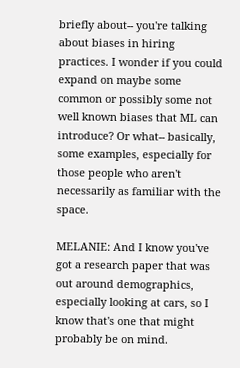briefly about-- you're talking about biases in hiring practices. I wonder if you could expand on maybe some common or possibly some not well known biases that ML can introduce? Or what-- basically, some examples, especially for those people who aren't necessarily as familiar with the space.

MELANIE: And I know you've got a research paper that was out around demographics, especially looking at cars, so I know that's one that might probably be on mind.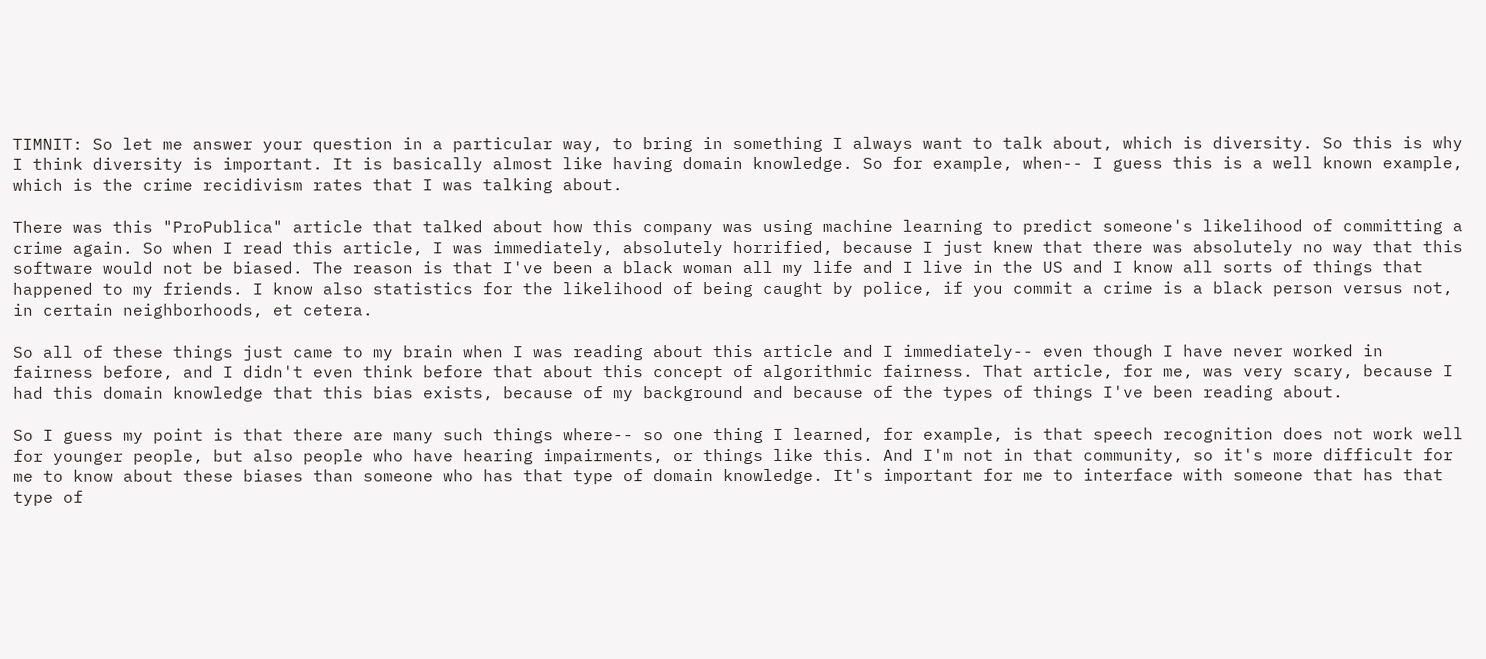TIMNIT: So let me answer your question in a particular way, to bring in something I always want to talk about, which is diversity. So this is why I think diversity is important. It is basically almost like having domain knowledge. So for example, when-- I guess this is a well known example, which is the crime recidivism rates that I was talking about.

There was this "ProPublica" article that talked about how this company was using machine learning to predict someone's likelihood of committing a crime again. So when I read this article, I was immediately, absolutely horrified, because I just knew that there was absolutely no way that this software would not be biased. The reason is that I've been a black woman all my life and I live in the US and I know all sorts of things that happened to my friends. I know also statistics for the likelihood of being caught by police, if you commit a crime is a black person versus not, in certain neighborhoods, et cetera.

So all of these things just came to my brain when I was reading about this article and I immediately-- even though I have never worked in fairness before, and I didn't even think before that about this concept of algorithmic fairness. That article, for me, was very scary, because I had this domain knowledge that this bias exists, because of my background and because of the types of things I've been reading about.

So I guess my point is that there are many such things where-- so one thing I learned, for example, is that speech recognition does not work well for younger people, but also people who have hearing impairments, or things like this. And I'm not in that community, so it's more difficult for me to know about these biases than someone who has that type of domain knowledge. It's important for me to interface with someone that has that type of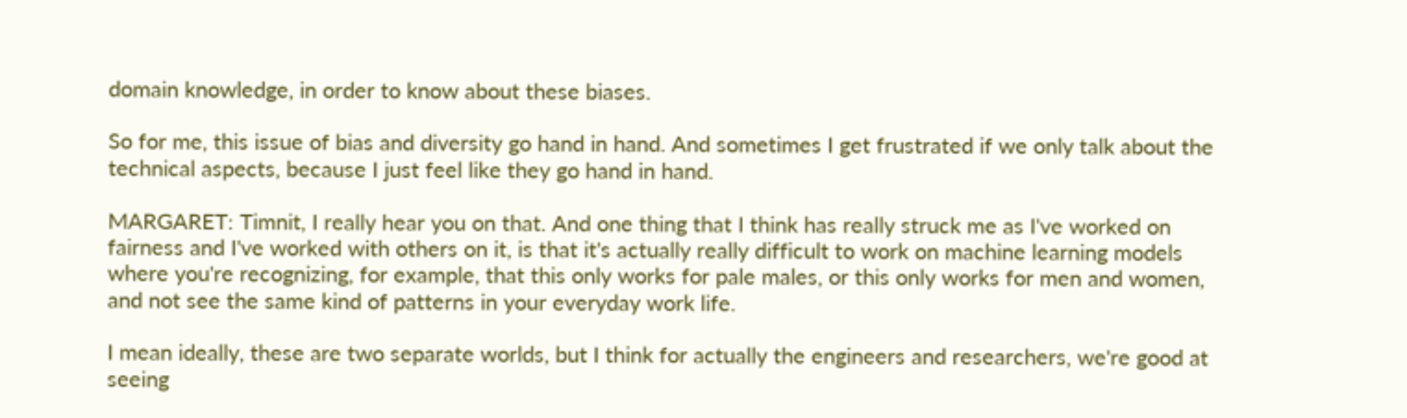domain knowledge, in order to know about these biases.

So for me, this issue of bias and diversity go hand in hand. And sometimes I get frustrated if we only talk about the technical aspects, because I just feel like they go hand in hand.

MARGARET: Timnit, I really hear you on that. And one thing that I think has really struck me as I've worked on fairness and I've worked with others on it, is that it's actually really difficult to work on machine learning models where you're recognizing, for example, that this only works for pale males, or this only works for men and women, and not see the same kind of patterns in your everyday work life.

I mean ideally, these are two separate worlds, but I think for actually the engineers and researchers, we're good at seeing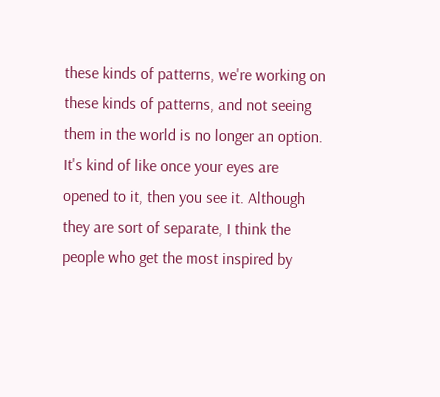these kinds of patterns, we're working on these kinds of patterns, and not seeing them in the world is no longer an option. It's kind of like once your eyes are opened to it, then you see it. Although they are sort of separate, I think the people who get the most inspired by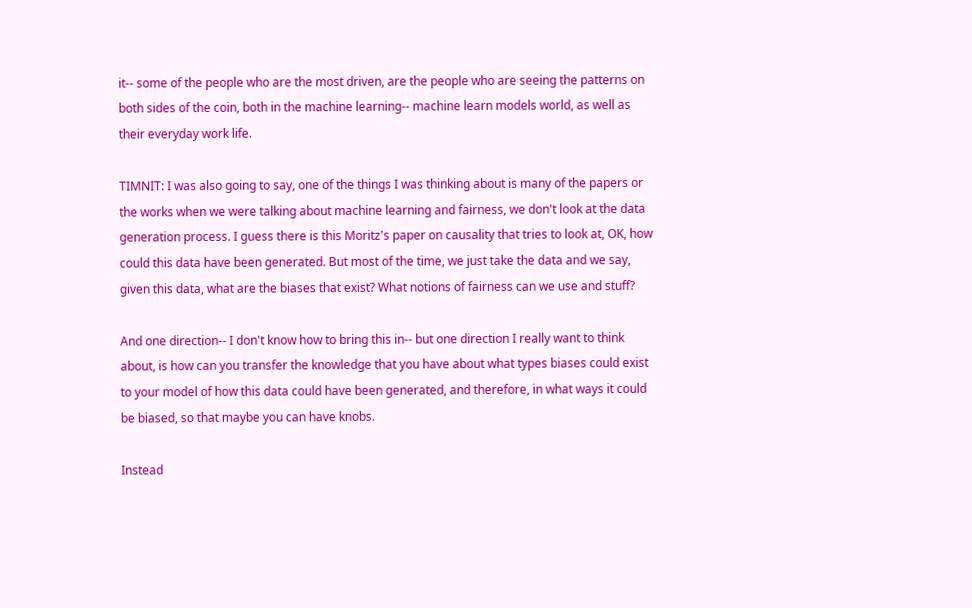it-- some of the people who are the most driven, are the people who are seeing the patterns on both sides of the coin, both in the machine learning-- machine learn models world, as well as their everyday work life.

TIMNIT: I was also going to say, one of the things I was thinking about is many of the papers or the works when we were talking about machine learning and fairness, we don't look at the data generation process. I guess there is this Moritz's paper on causality that tries to look at, OK, how could this data have been generated. But most of the time, we just take the data and we say, given this data, what are the biases that exist? What notions of fairness can we use and stuff?

And one direction-- I don't know how to bring this in-- but one direction I really want to think about, is how can you transfer the knowledge that you have about what types biases could exist to your model of how this data could have been generated, and therefore, in what ways it could be biased, so that maybe you can have knobs.

Instead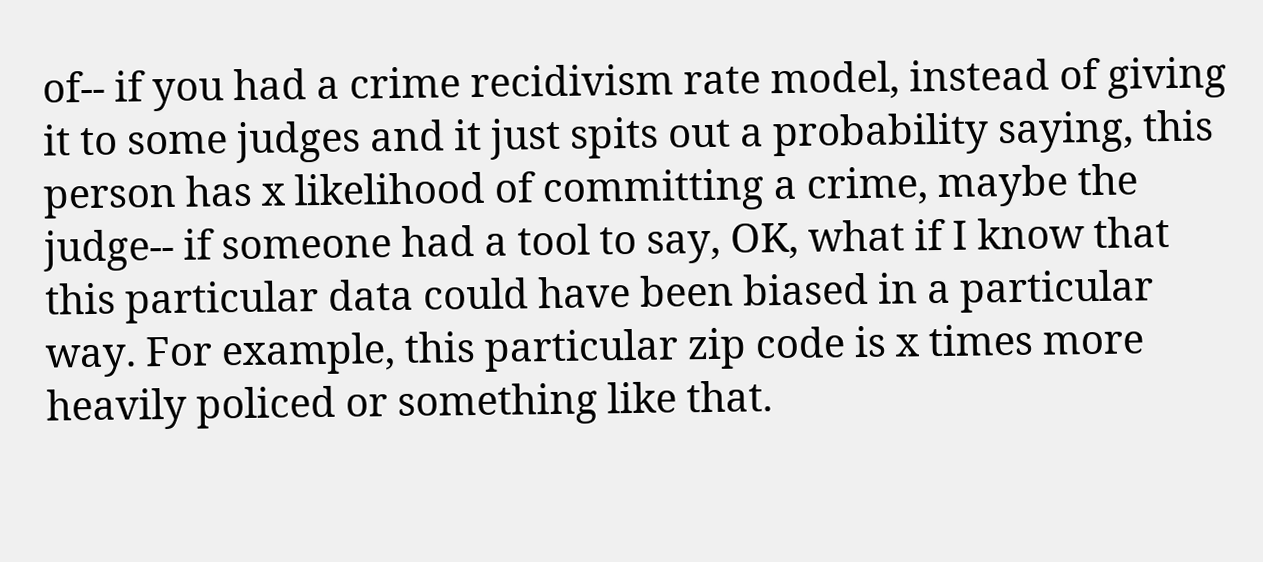of-- if you had a crime recidivism rate model, instead of giving it to some judges and it just spits out a probability saying, this person has x likelihood of committing a crime, maybe the judge-- if someone had a tool to say, OK, what if I know that this particular data could have been biased in a particular way. For example, this particular zip code is x times more heavily policed or something like that.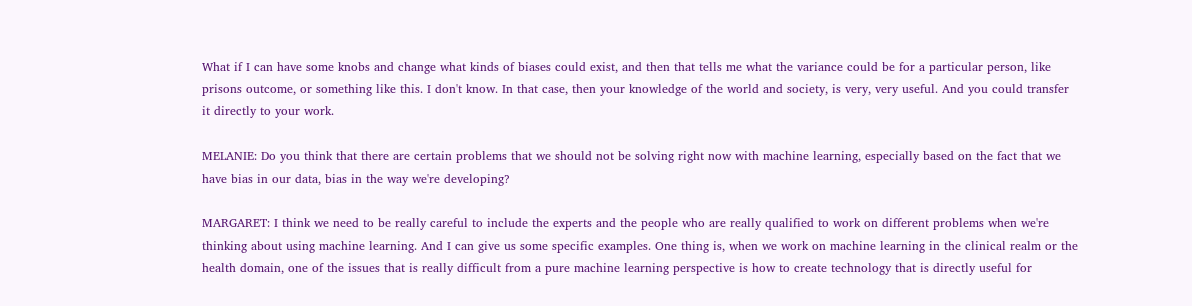What if I can have some knobs and change what kinds of biases could exist, and then that tells me what the variance could be for a particular person, like prisons outcome, or something like this. I don't know. In that case, then your knowledge of the world and society, is very, very useful. And you could transfer it directly to your work.

MELANIE: Do you think that there are certain problems that we should not be solving right now with machine learning, especially based on the fact that we have bias in our data, bias in the way we're developing?

MARGARET: I think we need to be really careful to include the experts and the people who are really qualified to work on different problems when we're thinking about using machine learning. And I can give us some specific examples. One thing is, when we work on machine learning in the clinical realm or the health domain, one of the issues that is really difficult from a pure machine learning perspective is how to create technology that is directly useful for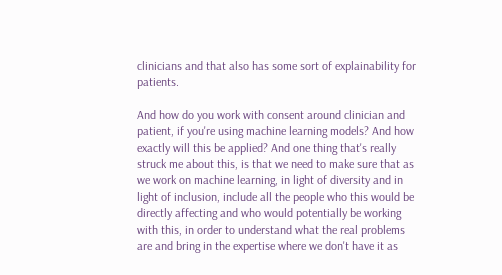clinicians and that also has some sort of explainability for patients.

And how do you work with consent around clinician and patient, if you're using machine learning models? And how exactly will this be applied? And one thing that's really struck me about this, is that we need to make sure that as we work on machine learning, in light of diversity and in light of inclusion, include all the people who this would be directly affecting and who would potentially be working with this, in order to understand what the real problems are and bring in the expertise where we don't have it as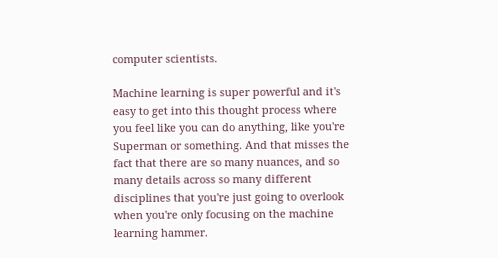computer scientists.

Machine learning is super powerful and it's easy to get into this thought process where you feel like you can do anything, like you're Superman or something. And that misses the fact that there are so many nuances, and so many details across so many different disciplines that you're just going to overlook when you're only focusing on the machine learning hammer.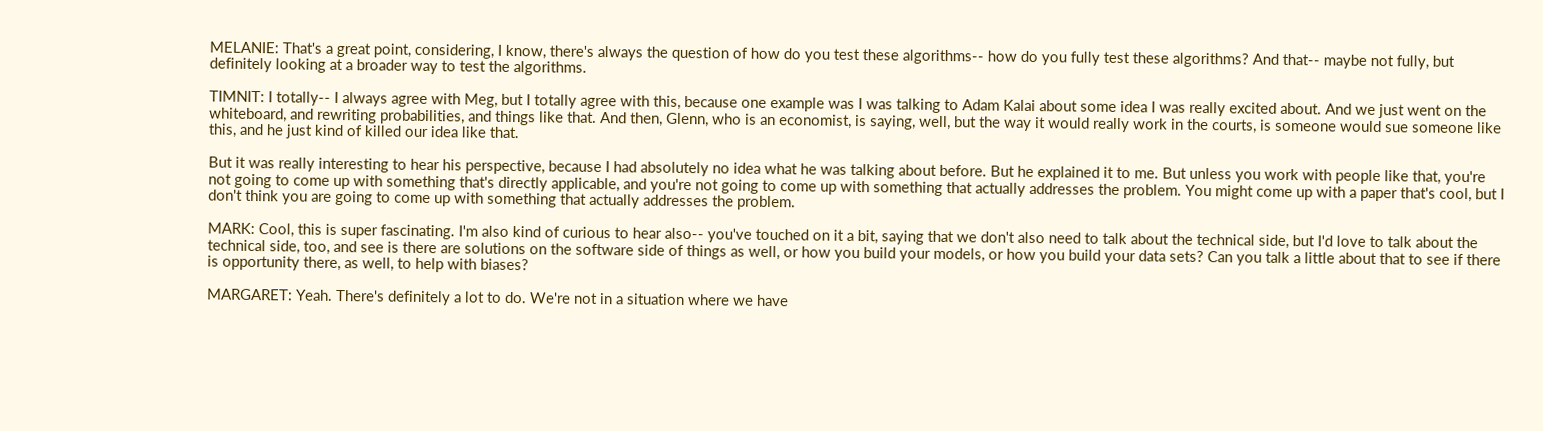MELANIE: That's a great point, considering, I know, there's always the question of how do you test these algorithms-- how do you fully test these algorithms? And that-- maybe not fully, but definitely looking at a broader way to test the algorithms.

TIMNIT: I totally-- I always agree with Meg, but I totally agree with this, because one example was I was talking to Adam Kalai about some idea I was really excited about. And we just went on the whiteboard, and rewriting probabilities, and things like that. And then, Glenn, who is an economist, is saying, well, but the way it would really work in the courts, is someone would sue someone like this, and he just kind of killed our idea like that.

But it was really interesting to hear his perspective, because I had absolutely no idea what he was talking about before. But he explained it to me. But unless you work with people like that, you're not going to come up with something that's directly applicable, and you're not going to come up with something that actually addresses the problem. You might come up with a paper that's cool, but I don't think you are going to come up with something that actually addresses the problem.

MARK: Cool, this is super fascinating. I'm also kind of curious to hear also-- you've touched on it a bit, saying that we don't also need to talk about the technical side, but I'd love to talk about the technical side, too, and see is there are solutions on the software side of things as well, or how you build your models, or how you build your data sets? Can you talk a little about that to see if there is opportunity there, as well, to help with biases?

MARGARET: Yeah. There's definitely a lot to do. We're not in a situation where we have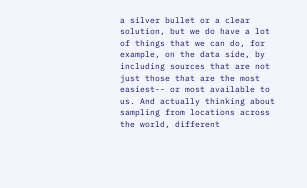a silver bullet or a clear solution, but we do have a lot of things that we can do, for example, on the data side, by including sources that are not just those that are the most easiest-- or most available to us. And actually thinking about sampling from locations across the world, different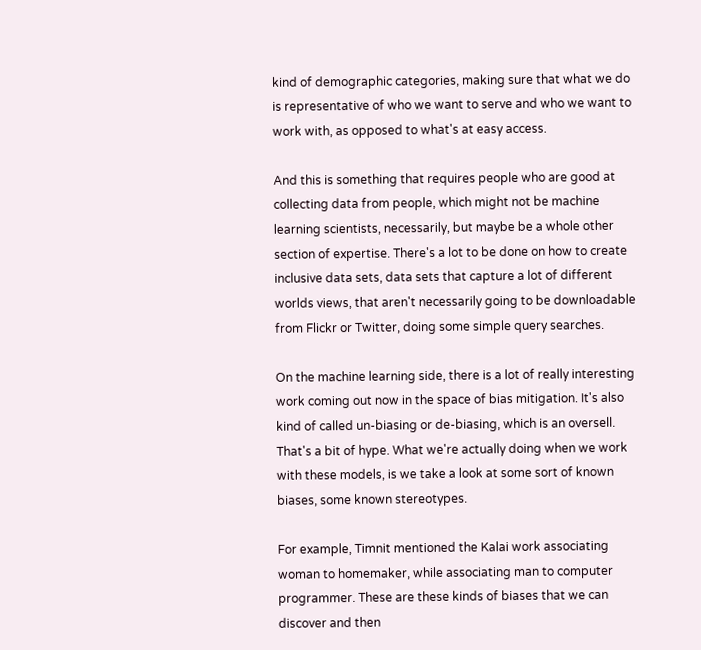kind of demographic categories, making sure that what we do is representative of who we want to serve and who we want to work with, as opposed to what's at easy access.

And this is something that requires people who are good at collecting data from people, which might not be machine learning scientists, necessarily, but maybe be a whole other section of expertise. There's a lot to be done on how to create inclusive data sets, data sets that capture a lot of different worlds views, that aren't necessarily going to be downloadable from Flickr or Twitter, doing some simple query searches.

On the machine learning side, there is a lot of really interesting work coming out now in the space of bias mitigation. It's also kind of called un-biasing or de-biasing, which is an oversell. That's a bit of hype. What we're actually doing when we work with these models, is we take a look at some sort of known biases, some known stereotypes.

For example, Timnit mentioned the Kalai work associating woman to homemaker, while associating man to computer programmer. These are these kinds of biases that we can discover and then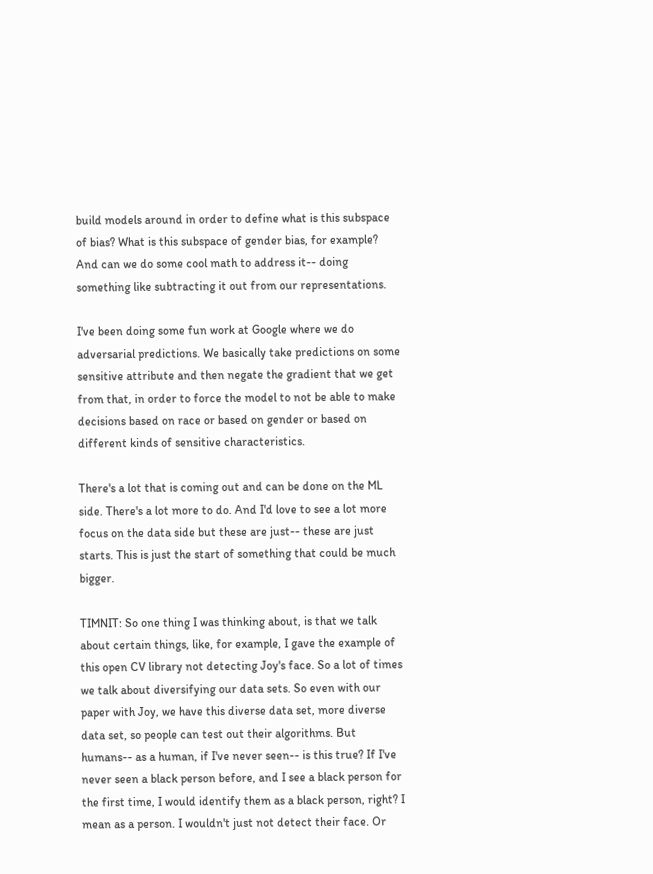build models around in order to define what is this subspace of bias? What is this subspace of gender bias, for example? And can we do some cool math to address it-- doing something like subtracting it out from our representations.

I've been doing some fun work at Google where we do adversarial predictions. We basically take predictions on some sensitive attribute and then negate the gradient that we get from that, in order to force the model to not be able to make decisions based on race or based on gender or based on different kinds of sensitive characteristics.

There's a lot that is coming out and can be done on the ML side. There's a lot more to do. And I'd love to see a lot more focus on the data side but these are just-- these are just starts. This is just the start of something that could be much bigger.

TIMNIT: So one thing I was thinking about, is that we talk about certain things, like, for example, I gave the example of this open CV library not detecting Joy's face. So a lot of times we talk about diversifying our data sets. So even with our paper with Joy, we have this diverse data set, more diverse data set, so people can test out their algorithms. But humans-- as a human, if I've never seen-- is this true? If I've never seen a black person before, and I see a black person for the first time, I would identify them as a black person, right? I mean as a person. I wouldn't just not detect their face. Or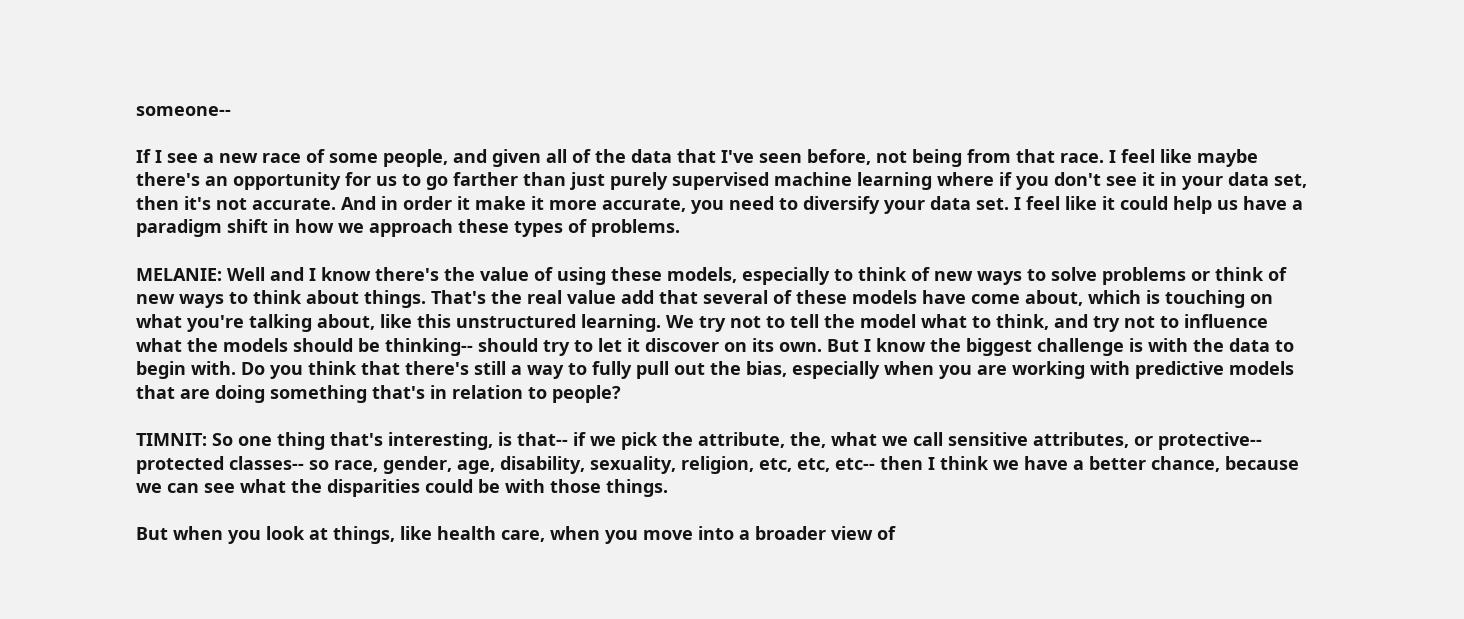someone--

If I see a new race of some people, and given all of the data that I've seen before, not being from that race. I feel like maybe there's an opportunity for us to go farther than just purely supervised machine learning where if you don't see it in your data set, then it's not accurate. And in order it make it more accurate, you need to diversify your data set. I feel like it could help us have a paradigm shift in how we approach these types of problems.

MELANIE: Well and I know there's the value of using these models, especially to think of new ways to solve problems or think of new ways to think about things. That's the real value add that several of these models have come about, which is touching on what you're talking about, like this unstructured learning. We try not to tell the model what to think, and try not to influence what the models should be thinking-- should try to let it discover on its own. But I know the biggest challenge is with the data to begin with. Do you think that there's still a way to fully pull out the bias, especially when you are working with predictive models that are doing something that's in relation to people?

TIMNIT: So one thing that's interesting, is that-- if we pick the attribute, the, what we call sensitive attributes, or protective-- protected classes-- so race, gender, age, disability, sexuality, religion, etc, etc, etc-- then I think we have a better chance, because we can see what the disparities could be with those things.

But when you look at things, like health care, when you move into a broader view of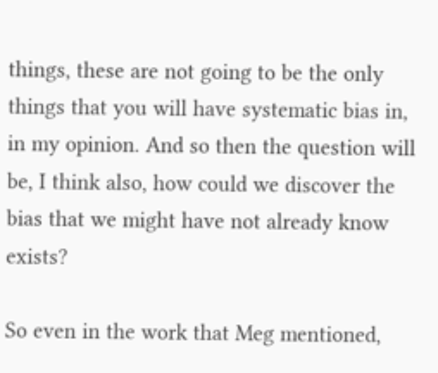things, these are not going to be the only things that you will have systematic bias in, in my opinion. And so then the question will be, I think also, how could we discover the bias that we might have not already know exists?

So even in the work that Meg mentioned,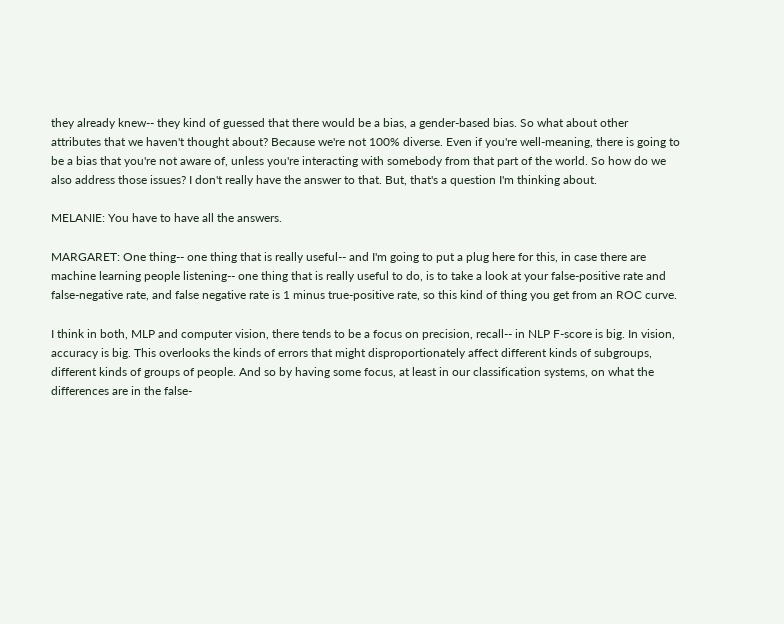they already knew-- they kind of guessed that there would be a bias, a gender-based bias. So what about other attributes that we haven't thought about? Because we're not 100% diverse. Even if you're well-meaning, there is going to be a bias that you're not aware of, unless you're interacting with somebody from that part of the world. So how do we also address those issues? I don't really have the answer to that. But, that's a question I'm thinking about.

MELANIE: You have to have all the answers.

MARGARET: One thing-- one thing that is really useful-- and I'm going to put a plug here for this, in case there are machine learning people listening-- one thing that is really useful to do, is to take a look at your false-positive rate and false-negative rate, and false negative rate is 1 minus true-positive rate, so this kind of thing you get from an ROC curve.

I think in both, MLP and computer vision, there tends to be a focus on precision, recall-- in NLP F-score is big. In vision, accuracy is big. This overlooks the kinds of errors that might disproportionately affect different kinds of subgroups, different kinds of groups of people. And so by having some focus, at least in our classification systems, on what the differences are in the false-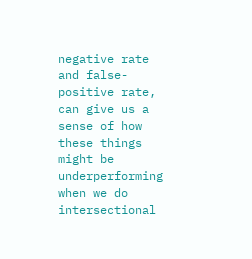negative rate and false-positive rate, can give us a sense of how these things might be underperforming when we do intersectional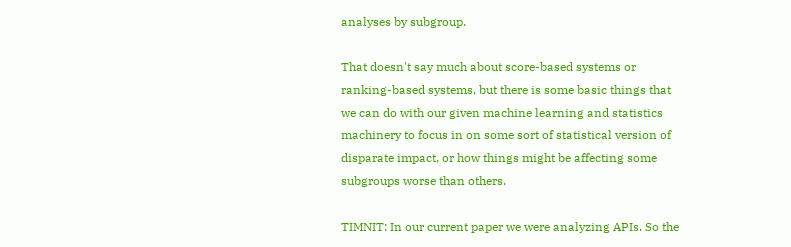analyses by subgroup.

That doesn't say much about score-based systems or ranking-based systems, but there is some basic things that we can do with our given machine learning and statistics machinery to focus in on some sort of statistical version of disparate impact, or how things might be affecting some subgroups worse than others.

TIMNIT: In our current paper we were analyzing APIs. So the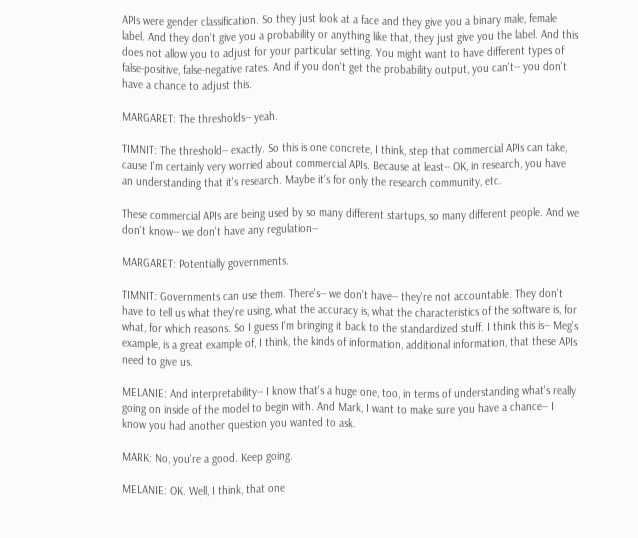APIs were gender classification. So they just look at a face and they give you a binary male, female label. And they don't give you a probability or anything like that, they just give you the label. And this does not allow you to adjust for your particular setting. You might want to have different types of false-positive, false-negative rates. And if you don't get the probability output, you can't-- you don't have a chance to adjust this.

MARGARET: The thresholds-- yeah.

TIMNIT: The threshold-- exactly. So this is one concrete, I think, step that commercial APIs can take, cause I'm certainly very worried about commercial APIs. Because at least-- OK, in research, you have an understanding that it's research. Maybe it's for only the research community, etc.

These commercial APIs are being used by so many different startups, so many different people. And we don't know-- we don't have any regulation--

MARGARET: Potentially governments.

TIMNIT: Governments can use them. There's-- we don't have-- they're not accountable. They don't have to tell us what they're using, what the accuracy is, what the characteristics of the software is, for what, for which reasons. So I guess I'm bringing it back to the standardized stuff. I think this is-- Meg's example, is a great example of, I think, the kinds of information, additional information, that these APIs need to give us.

MELANIE: And interpretability-- I know that's a huge one, too, in terms of understanding what's really going on inside of the model to begin with. And Mark, I want to make sure you have a chance-- I know you had another question you wanted to ask.

MARK: No, you're a good. Keep going.

MELANIE: OK. Well, I think, that one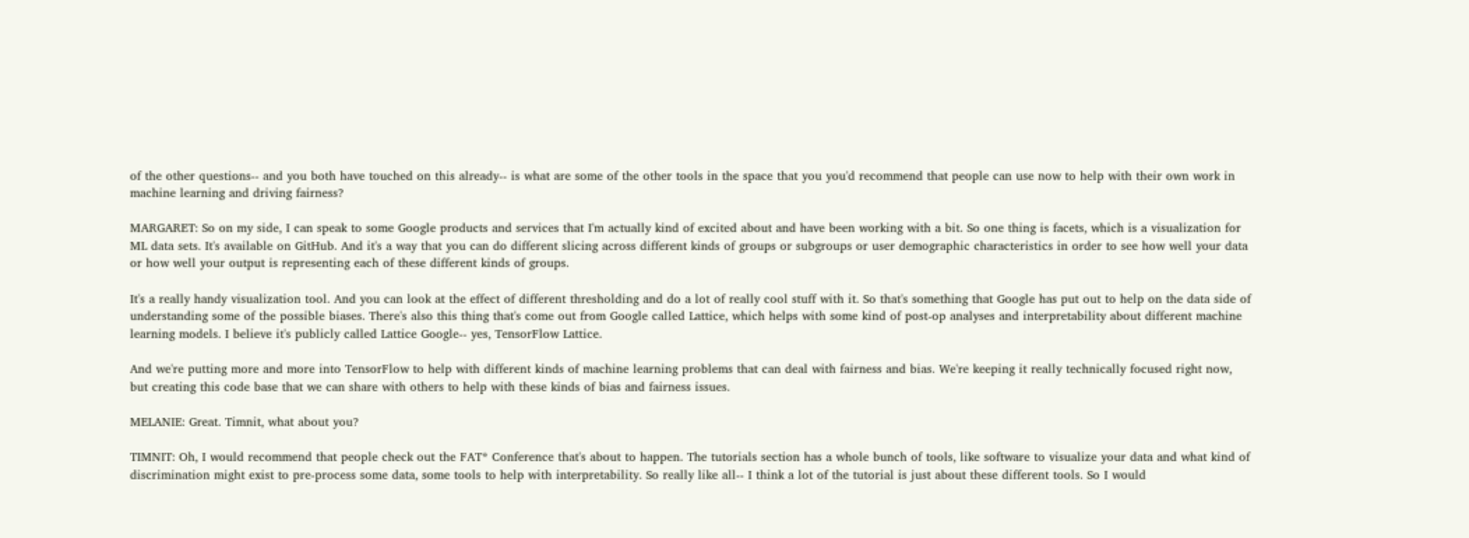of the other questions-- and you both have touched on this already-- is what are some of the other tools in the space that you you'd recommend that people can use now to help with their own work in machine learning and driving fairness?

MARGARET: So on my side, I can speak to some Google products and services that I'm actually kind of excited about and have been working with a bit. So one thing is facets, which is a visualization for ML data sets. It's available on GitHub. And it's a way that you can do different slicing across different kinds of groups or subgroups or user demographic characteristics in order to see how well your data or how well your output is representing each of these different kinds of groups.

It's a really handy visualization tool. And you can look at the effect of different thresholding and do a lot of really cool stuff with it. So that's something that Google has put out to help on the data side of understanding some of the possible biases. There's also this thing that's come out from Google called Lattice, which helps with some kind of post-op analyses and interpretability about different machine learning models. I believe it's publicly called Lattice Google-- yes, TensorFlow Lattice.

And we're putting more and more into TensorFlow to help with different kinds of machine learning problems that can deal with fairness and bias. We're keeping it really technically focused right now, but creating this code base that we can share with others to help with these kinds of bias and fairness issues.

MELANIE: Great. Timnit, what about you?

TIMNIT: Oh, I would recommend that people check out the FAT* Conference that's about to happen. The tutorials section has a whole bunch of tools, like software to visualize your data and what kind of discrimination might exist to pre-process some data, some tools to help with interpretability. So really like all-- I think a lot of the tutorial is just about these different tools. So I would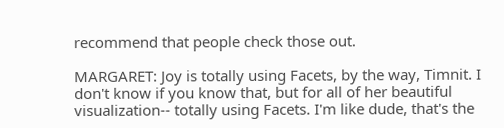recommend that people check those out.

MARGARET: Joy is totally using Facets, by the way, Timnit. I don't know if you know that, but for all of her beautiful visualization-- totally using Facets. I'm like dude, that's the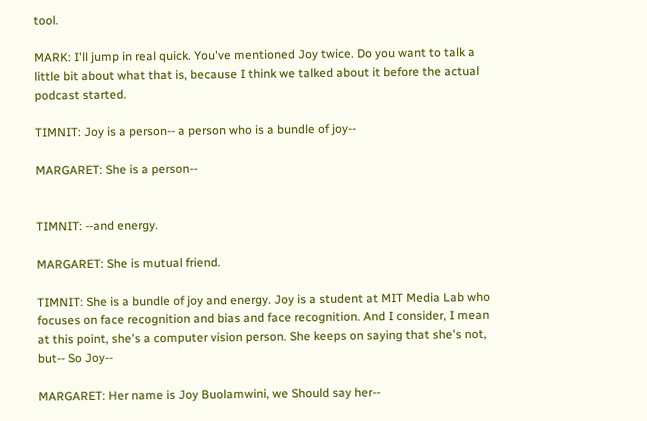tool.

MARK: I'll jump in real quick. You've mentioned Joy twice. Do you want to talk a little bit about what that is, because I think we talked about it before the actual podcast started.

TIMNIT: Joy is a person-- a person who is a bundle of joy--

MARGARET: She is a person--


TIMNIT: --and energy.

MARGARET: She is mutual friend.

TIMNIT: She is a bundle of joy and energy. Joy is a student at MIT Media Lab who focuses on face recognition and bias and face recognition. And I consider, I mean at this point, she's a computer vision person. She keeps on saying that she's not, but-- So Joy--

MARGARET: Her name is Joy Buolamwini, we Should say her--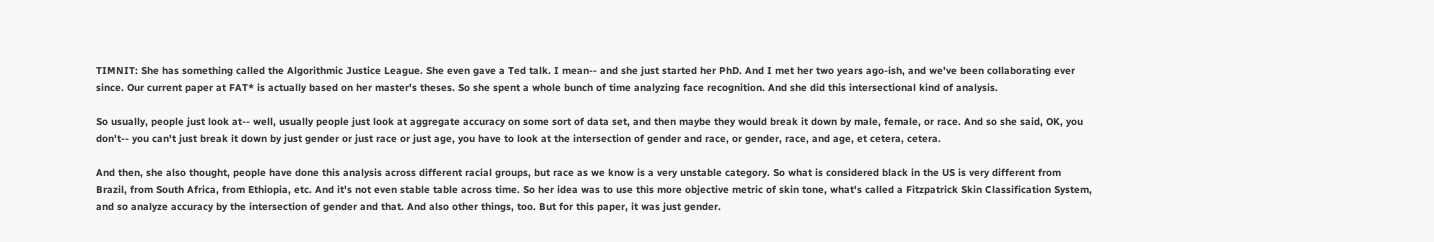TIMNIT: She has something called the Algorithmic Justice League. She even gave a Ted talk. I mean-- and she just started her PhD. And I met her two years ago-ish, and we've been collaborating ever since. Our current paper at FAT* is actually based on her master's theses. So she spent a whole bunch of time analyzing face recognition. And she did this intersectional kind of analysis.

So usually, people just look at-- well, usually people just look at aggregate accuracy on some sort of data set, and then maybe they would break it down by male, female, or race. And so she said, OK, you don't-- you can't just break it down by just gender or just race or just age, you have to look at the intersection of gender and race, or gender, race, and age, et cetera, cetera.

And then, she also thought, people have done this analysis across different racial groups, but race as we know is a very unstable category. So what is considered black in the US is very different from Brazil, from South Africa, from Ethiopia, etc. And it's not even stable table across time. So her idea was to use this more objective metric of skin tone, what's called a Fitzpatrick Skin Classification System, and so analyze accuracy by the intersection of gender and that. And also other things, too. But for this paper, it was just gender.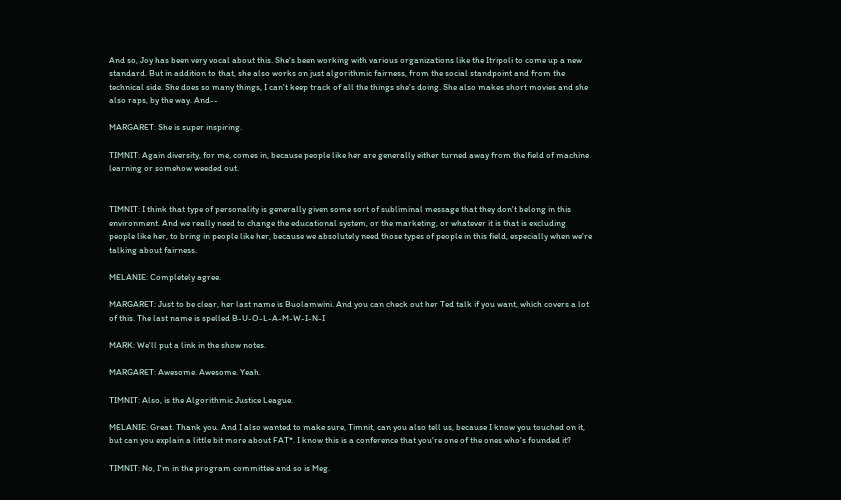And so, Joy has been very vocal about this. She's been working with various organizations like the Itripoli to come up a new standard. But in addition to that, she also works on just algorithmic fairness, from the social standpoint and from the technical side. She does so many things, I can't keep track of all the things she's doing. She also makes short movies and she also raps, by the way. And--

MARGARET: She is super inspiring.

TIMNIT: Again diversity, for me, comes in, because people like her are generally either turned away from the field of machine learning or somehow weeded out.


TIMNIT: I think that type of personality is generally given some sort of subliminal message that they don't belong in this environment. And we really need to change the educational system, or the marketing, or whatever it is that is excluding people like her, to bring in people like her, because we absolutely need those types of people in this field, especially when we're talking about fairness.

MELANIE: Completely agree.

MARGARET: Just to be clear, her last name is Buolamwini. And you can check out her Ted talk if you want, which covers a lot of this. The last name is spelled B-U-O-L-A-M-W-I-N-I

MARK: We'll put a link in the show notes.

MARGARET: Awesome. Awesome. Yeah.

TIMNIT: Also, is the Algorithmic Justice League.

MELANIE: Great. Thank you. And I also wanted to make sure, Timnit, can you also tell us, because I know you touched on it, but can you explain a little bit more about FAT*. I know this is a conference that you're one of the ones who's founded it?

TIMNIT: No, I'm in the program committee and so is Meg.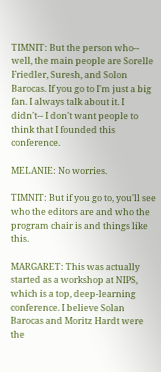TIMNIT: But the person who-- well, the main people are Sorelle Friedler, Suresh, and Solon Barocas. If you go to I'm just a big fan. I always talk about it. I didn't-- I don't want people to think that I founded this conference.

MELANIE: No worries.

TIMNIT: But if you go to, you'll see who the editors are and who the program chair is and things like this.

MARGARET: This was actually started as a workshop at NIPS, which is a top, deep-learning conference. I believe Solan Barocas and Moritz Hardt were the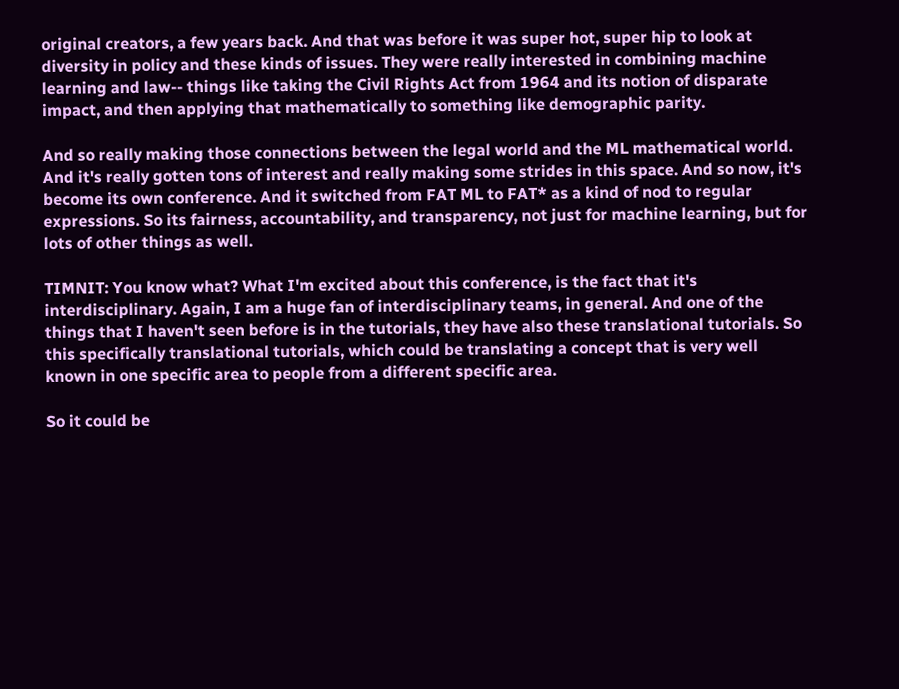original creators, a few years back. And that was before it was super hot, super hip to look at diversity in policy and these kinds of issues. They were really interested in combining machine learning and law-- things like taking the Civil Rights Act from 1964 and its notion of disparate impact, and then applying that mathematically to something like demographic parity.

And so really making those connections between the legal world and the ML mathematical world. And it's really gotten tons of interest and really making some strides in this space. And so now, it's become its own conference. And it switched from FAT ML to FAT* as a kind of nod to regular expressions. So its fairness, accountability, and transparency, not just for machine learning, but for lots of other things as well.

TIMNIT: You know what? What I'm excited about this conference, is the fact that it's interdisciplinary. Again, I am a huge fan of interdisciplinary teams, in general. And one of the things that I haven't seen before is in the tutorials, they have also these translational tutorials. So this specifically translational tutorials, which could be translating a concept that is very well known in one specific area to people from a different specific area.

So it could be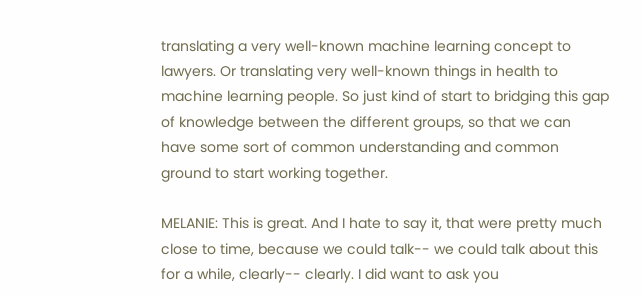translating a very well-known machine learning concept to lawyers. Or translating very well-known things in health to machine learning people. So just kind of start to bridging this gap of knowledge between the different groups, so that we can have some sort of common understanding and common ground to start working together.

MELANIE: This is great. And I hate to say it, that were pretty much close to time, because we could talk-- we could talk about this for a while, clearly-- clearly. I did want to ask you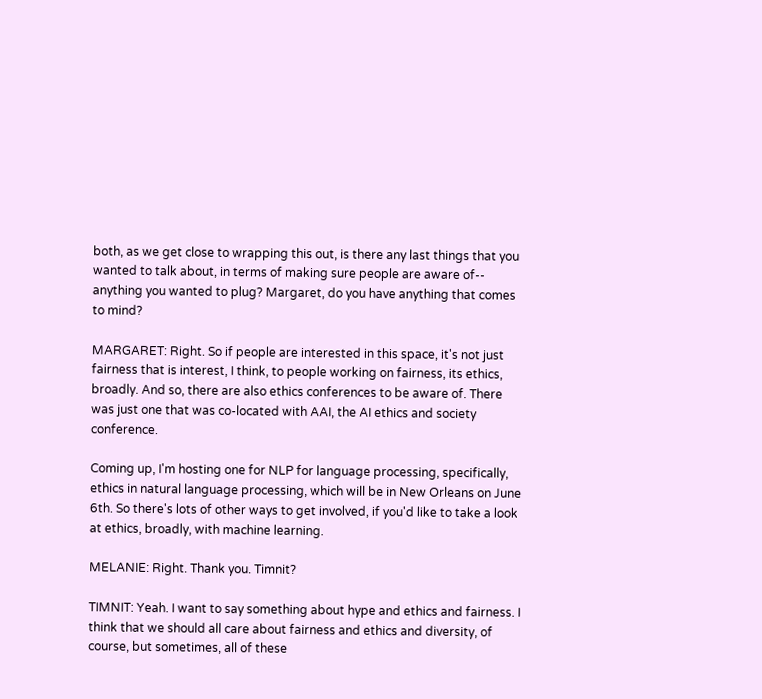both, as we get close to wrapping this out, is there any last things that you wanted to talk about, in terms of making sure people are aware of-- anything you wanted to plug? Margaret, do you have anything that comes to mind?

MARGARET: Right. So if people are interested in this space, it's not just fairness that is interest, I think, to people working on fairness, its ethics, broadly. And so, there are also ethics conferences to be aware of. There was just one that was co-located with AAI, the AI ethics and society conference.

Coming up, I'm hosting one for NLP for language processing, specifically, ethics in natural language processing, which will be in New Orleans on June 6th. So there's lots of other ways to get involved, if you'd like to take a look at ethics, broadly, with machine learning.

MELANIE: Right. Thank you. Timnit?

TIMNIT: Yeah. I want to say something about hype and ethics and fairness. I think that we should all care about fairness and ethics and diversity, of course, but sometimes, all of these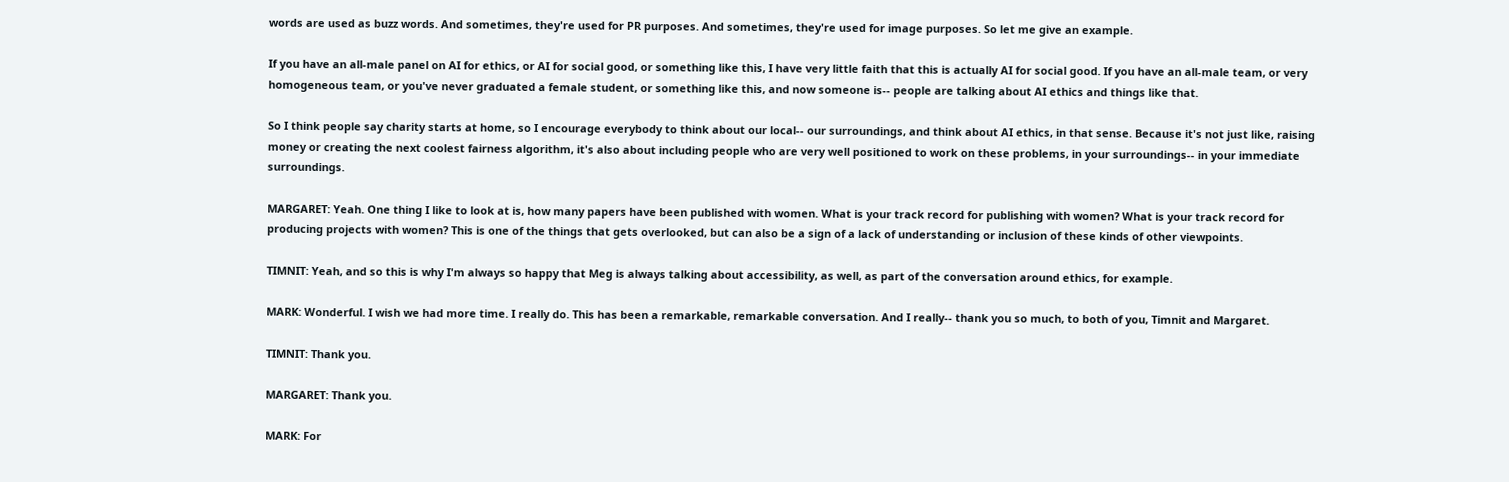words are used as buzz words. And sometimes, they're used for PR purposes. And sometimes, they're used for image purposes. So let me give an example.

If you have an all-male panel on AI for ethics, or AI for social good, or something like this, I have very little faith that this is actually AI for social good. If you have an all-male team, or very homogeneous team, or you've never graduated a female student, or something like this, and now someone is-- people are talking about AI ethics and things like that.

So I think people say charity starts at home, so I encourage everybody to think about our local-- our surroundings, and think about AI ethics, in that sense. Because it's not just like, raising money or creating the next coolest fairness algorithm, it's also about including people who are very well positioned to work on these problems, in your surroundings-- in your immediate surroundings.

MARGARET: Yeah. One thing I like to look at is, how many papers have been published with women. What is your track record for publishing with women? What is your track record for producing projects with women? This is one of the things that gets overlooked, but can also be a sign of a lack of understanding or inclusion of these kinds of other viewpoints.

TIMNIT: Yeah, and so this is why I'm always so happy that Meg is always talking about accessibility, as well, as part of the conversation around ethics, for example.

MARK: Wonderful. I wish we had more time. I really do. This has been a remarkable, remarkable conversation. And I really-- thank you so much, to both of you, Timnit and Margaret.

TIMNIT: Thank you.

MARGARET: Thank you.

MARK: For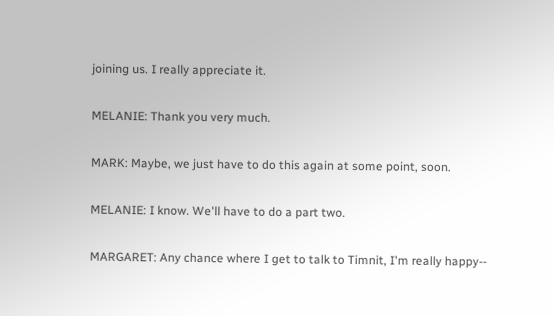joining us. I really appreciate it.

MELANIE: Thank you very much.

MARK: Maybe, we just have to do this again at some point, soon.

MELANIE: I know. We'll have to do a part two.

MARGARET: Any chance where I get to talk to Timnit, I'm really happy--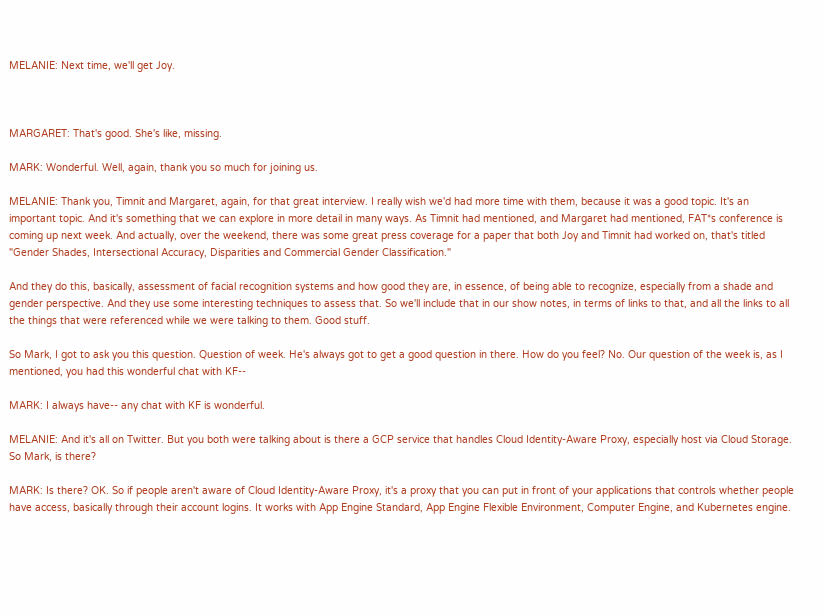MELANIE: Next time, we'll get Joy.



MARGARET: That's good. She's like, missing.

MARK: Wonderful. Well, again, thank you so much for joining us.

MELANIE: Thank you, Timnit and Margaret, again, for that great interview. I really wish we'd had more time with them, because it was a good topic. It's an important topic. And it's something that we can explore in more detail in many ways. As Timnit had mentioned, and Margaret had mentioned, FAT*s conference is coming up next week. And actually, over the weekend, there was some great press coverage for a paper that both Joy and Timnit had worked on, that's titled "Gender Shades, Intersectional Accuracy, Disparities and Commercial Gender Classification."

And they do this, basically, assessment of facial recognition systems and how good they are, in essence, of being able to recognize, especially from a shade and gender perspective. And they use some interesting techniques to assess that. So we'll include that in our show notes, in terms of links to that, and all the links to all the things that were referenced while we were talking to them. Good stuff.

So Mark, I got to ask you this question. Question of week. He's always got to get a good question in there. How do you feel? No. Our question of the week is, as I mentioned, you had this wonderful chat with KF--

MARK: I always have-- any chat with KF is wonderful.

MELANIE: And it's all on Twitter. But you both were talking about is there a GCP service that handles Cloud Identity-Aware Proxy, especially host via Cloud Storage. So Mark, is there?

MARK: Is there? OK. So if people aren't aware of Cloud Identity-Aware Proxy, it's a proxy that you can put in front of your applications that controls whether people have access, basically through their account logins. It works with App Engine Standard, App Engine Flexible Environment, Computer Engine, and Kubernetes engine.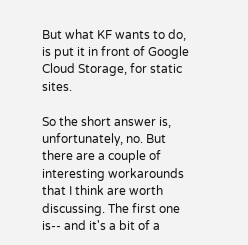But what KF wants to do, is put it in front of Google Cloud Storage, for static sites.

So the short answer is, unfortunately, no. But there are a couple of interesting workarounds that I think are worth discussing. The first one is-- and it's a bit of a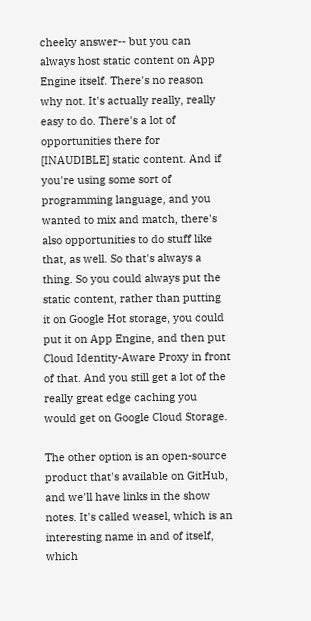cheeky answer-- but you can always host static content on App Engine itself. There's no reason why not. It's actually really, really easy to do. There's a lot of opportunities there for [INAUDIBLE] static content. And if you're using some sort of programming language, and you wanted to mix and match, there's also opportunities to do stuff like that, as well. So that's always a thing. So you could always put the static content, rather than putting it on Google Hot storage, you could put it on App Engine, and then put Cloud Identity-Aware Proxy in front of that. And you still get a lot of the really great edge caching you would get on Google Cloud Storage.

The other option is an open-source product that's available on GitHub, and we'll have links in the show notes. It's called weasel, which is an interesting name in and of itself, which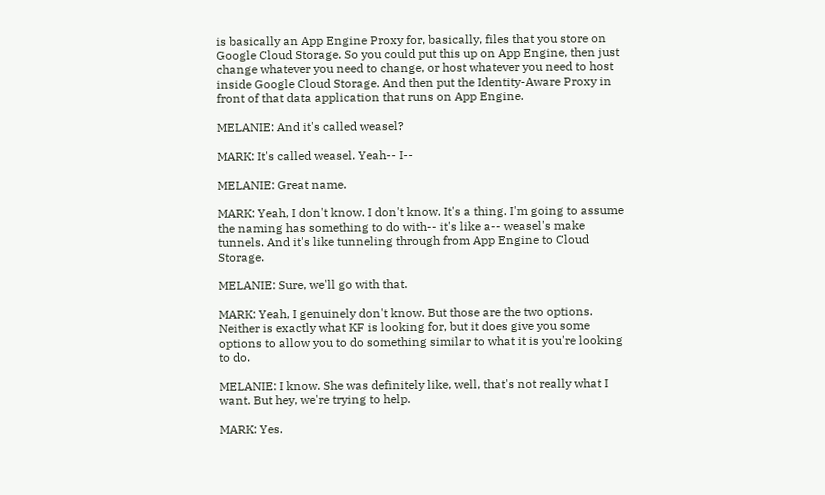is basically an App Engine Proxy for, basically, files that you store on Google Cloud Storage. So you could put this up on App Engine, then just change whatever you need to change, or host whatever you need to host inside Google Cloud Storage. And then put the Identity-Aware Proxy in front of that data application that runs on App Engine.

MELANIE: And it's called weasel?

MARK: It's called weasel. Yeah-- I--

MELANIE: Great name.

MARK: Yeah, I don't know. I don't know. It's a thing. I'm going to assume the naming has something to do with-- it's like a-- weasel's make tunnels. And it's like tunneling through from App Engine to Cloud Storage.

MELANIE: Sure, we'll go with that.

MARK: Yeah, I genuinely don't know. But those are the two options. Neither is exactly what KF is looking for, but it does give you some options to allow you to do something similar to what it is you're looking to do.

MELANIE: I know. She was definitely like, well, that's not really what I want. But hey, we're trying to help.

MARK: Yes.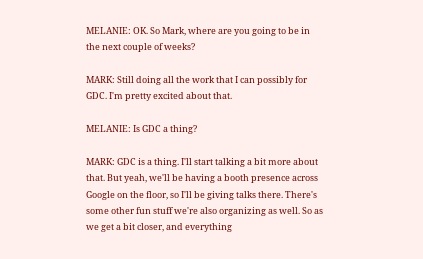MELANIE: OK. So Mark, where are you going to be in the next couple of weeks?

MARK: Still doing all the work that I can possibly for GDC. I'm pretty excited about that.

MELANIE: Is GDC a thing?

MARK: GDC is a thing. I'll start talking a bit more about that. But yeah, we'll be having a booth presence across Google on the floor, so I'll be giving talks there. There's some other fun stuff we're also organizing as well. So as we get a bit closer, and everything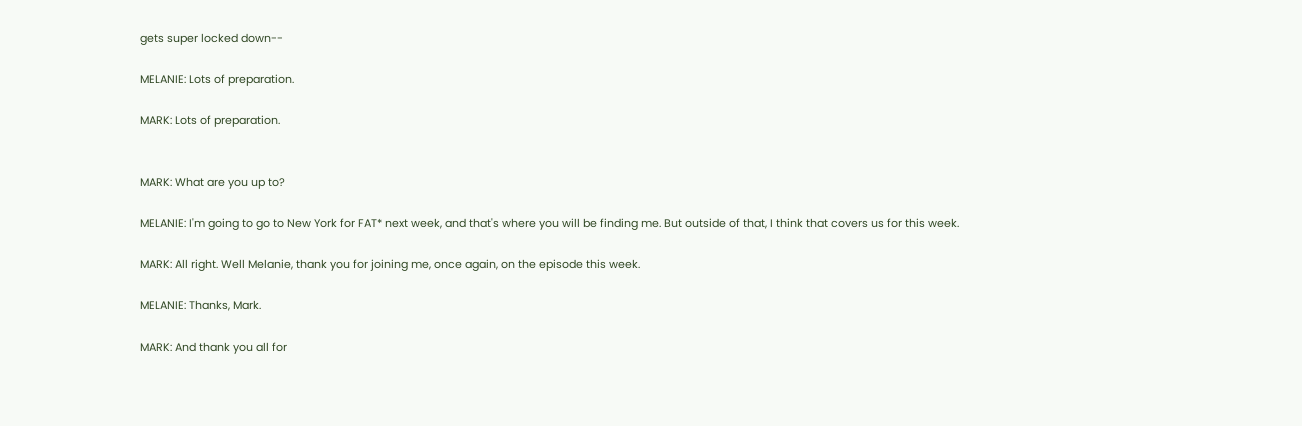gets super locked down--

MELANIE: Lots of preparation.

MARK: Lots of preparation.


MARK: What are you up to?

MELANIE: I'm going to go to New York for FAT* next week, and that's where you will be finding me. But outside of that, I think that covers us for this week.

MARK: All right. Well Melanie, thank you for joining me, once again, on the episode this week.

MELANIE: Thanks, Mark.

MARK: And thank you all for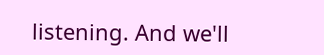listening. And we'll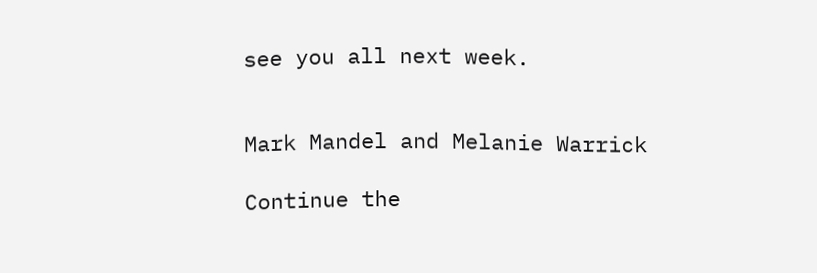see you all next week.


Mark Mandel and Melanie Warrick

Continue the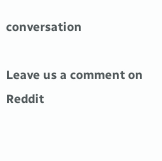conversation

Leave us a comment on Reddit